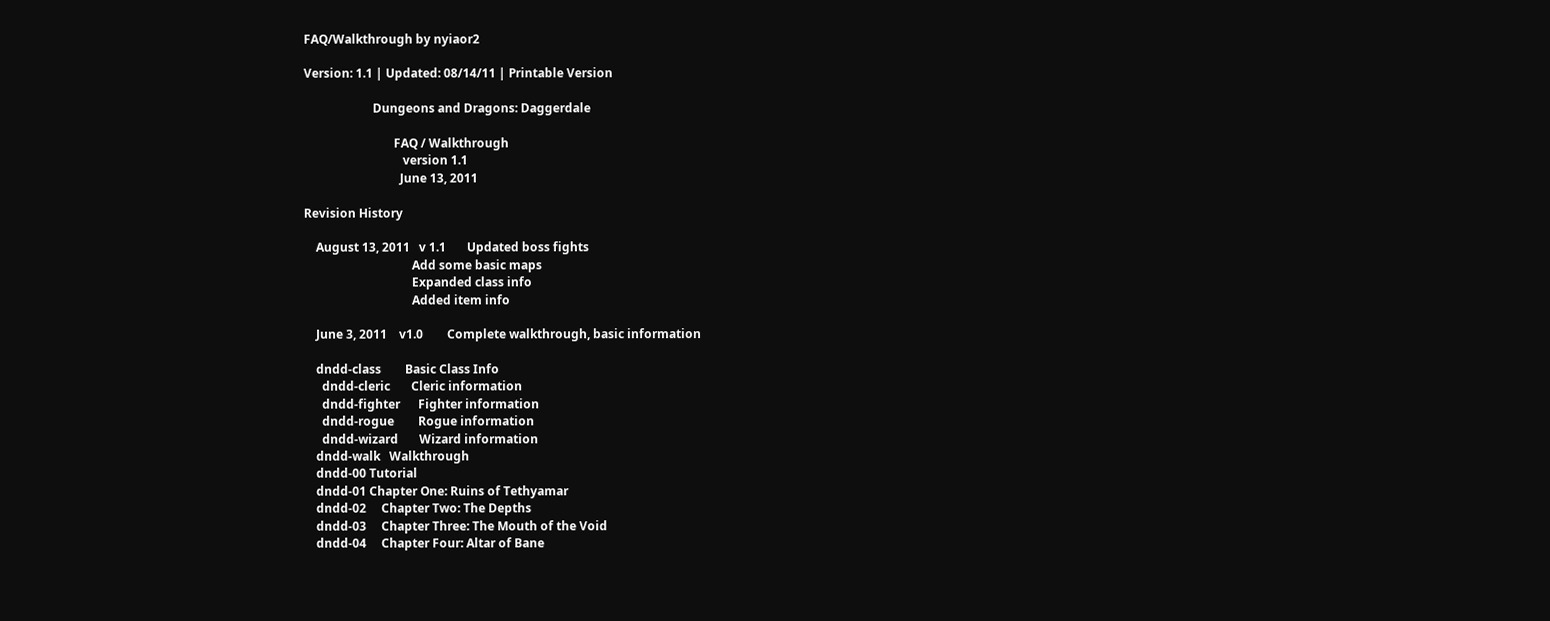FAQ/Walkthrough by nyiaor2

Version: 1.1 | Updated: 08/14/11 | Printable Version

                       Dungeons and Dragons: Daggerdale

                              FAQ / Walkthrough
                                 version 1.1
                                June 13, 2011

Revision History

    August 13, 2011   v 1.1       Updated boss fights
                                    Add some basic maps
                                    Expanded class info
                                    Added item info

    June 3, 2011    v1.0        Complete walkthrough, basic information

    dndd-class        Basic Class Info
      dndd-cleric       Cleric information
      dndd-fighter      Fighter information
      dndd-rogue        Rogue information
      dndd-wizard       Wizard information
    dndd-walk   Walkthrough
    dndd-00 Tutorial
    dndd-01 Chapter One: Ruins of Tethyamar
    dndd-02     Chapter Two: The Depths
    dndd-03     Chapter Three: The Mouth of the Void
    dndd-04     Chapter Four: Altar of Bane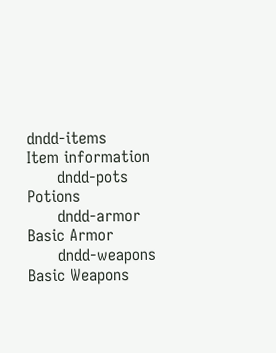dndd-items        Item information
      dndd-pots         Potions
      dndd-armor        Basic Armor
      dndd-weapons      Basic Weapons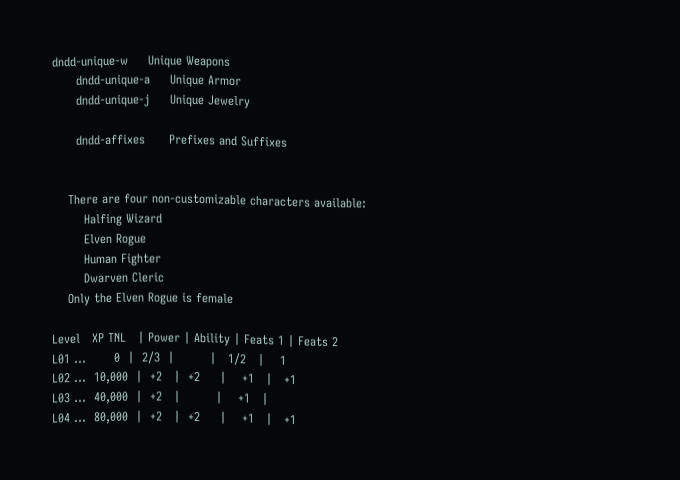dndd-unique-w     Unique Weapons
      dndd-unique-a     Unique Armor
      dndd-unique-j     Unique Jewelry

      dndd-affixes      Prefixes and Suffixes


    There are four non-customizable characters available:
        Halfing Wizard
        Elven Rogue
        Human Fighter
        Dwarven Cleric
    Only the Elven Rogue is female

Level   XP TNL   | Power | Ability | Feats 1 | Feats 2
L01 ...       0  |  2/3  |         |   1/2   |    1
L02 ...  10,000  |  +2   |  +2     |    +1   |   +1
L03 ...  40,000  |  +2   |         |    +1   |
L04 ...  80,000  |  +2   |  +2     |    +1   |   +1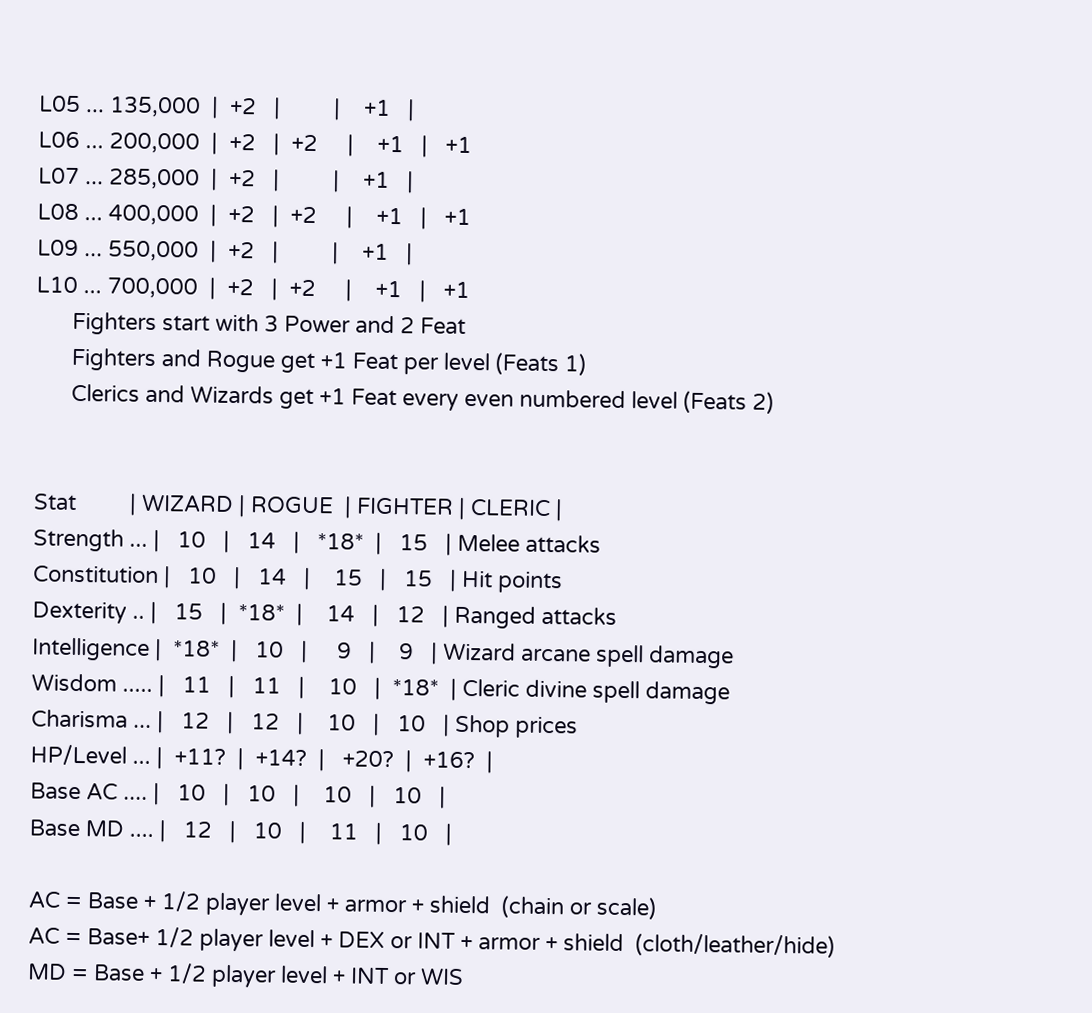L05 ... 135,000  |  +2   |         |    +1   |
L06 ... 200,000  |  +2   |  +2     |    +1   |   +1
L07 ... 285,000  |  +2   |         |    +1   |
L08 ... 400,000  |  +2   |  +2     |    +1   |   +1
L09 ... 550,000  |  +2   |         |    +1   |
L10 ... 700,000  |  +2   |  +2     |    +1   |   +1
      Fighters start with 3 Power and 2 Feat
      Fighters and Rogue get +1 Feat per level (Feats 1)
      Clerics and Wizards get +1 Feat every even numbered level (Feats 2)


Stat         | WIZARD | ROGUE  | FIGHTER | CLERIC |
Strength ... |   10   |   14   |   *18*  |   15   | Melee attacks
Constitution |   10   |   14   |    15   |   15   | Hit points
Dexterity .. |   15   |  *18*  |    14   |   12   | Ranged attacks
Intelligence |  *18*  |   10   |     9   |    9   | Wizard arcane spell damage
Wisdom ..... |   11   |   11   |    10   |  *18*  | Cleric divine spell damage
Charisma ... |   12   |   12   |    10   |   10   | Shop prices
HP/Level ... |  +11?  |  +14?  |   +20?  |  +16?  |
Base AC .... |   10   |   10   |    10   |   10   |
Base MD .... |   12   |   10   |    11   |   10   |

AC = Base + 1/2 player level + armor + shield  (chain or scale)
AC = Base+ 1/2 player level + DEX or INT + armor + shield  (cloth/leather/hide)
MD = Base + 1/2 player level + INT or WIS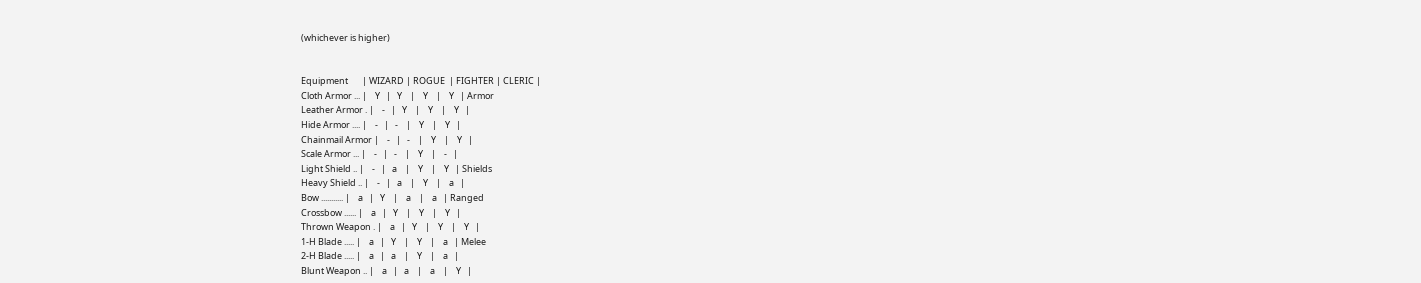(whichever is higher)


Equipment       | WIZARD | ROGUE  | FIGHTER | CLERIC |
Cloth Armor ... |    Y   |   Y    |    Y    |    Y   | Armor
Leather Armor . |    -   |   Y    |    Y    |    Y   |
Hide Armor .... |    -   |   -    |    Y    |    Y   |
Chainmail Armor |    -   |   -    |    Y    |    Y   |
Scale Armor ... |    -   |   -    |    Y    |    -   |
Light Shield .. |    -   |   a    |    Y    |    Y   | Shields
Heavy Shield .. |    -   |   a    |    Y    |    a   |
Bow ........... |    a   |   Y    |    a    |    a   | Ranged
Crossbow ...... |    a   |   Y    |    Y    |    Y   |
Thrown Weapon . |    a   |   Y    |    Y    |    Y   |
1-H Blade ..... |    a   |   Y    |    Y    |    a   | Melee
2-H Blade ..... |    a   |   a    |    Y    |    a   |
Blunt Weapon .. |    a   |   a    |    a    |    Y   |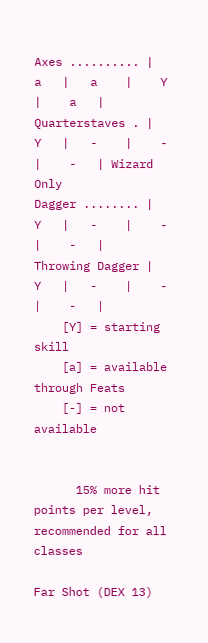Axes .......... |    a   |   a    |    Y    |    a   |
Quarterstaves . |    Y   |   -    |    -    |    -   | Wizard Only
Dagger ........ |    Y   |   -    |    -    |    -   |
Throwing Dagger |    Y   |   -    |    -    |    -   |
    [Y] = starting skill
    [a] = available through Feats
    [-] = not available


      15% more hit points per level, recommended for all classes

Far Shot (DEX 13)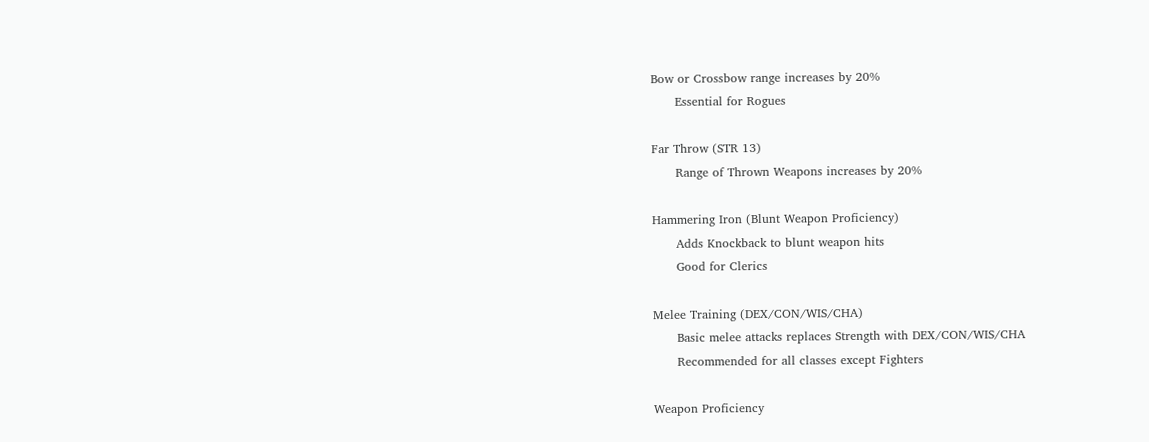Bow or Crossbow range increases by 20%
      Essential for Rogues

Far Throw (STR 13)
      Range of Thrown Weapons increases by 20%

Hammering Iron (Blunt Weapon Proficiency)
      Adds Knockback to blunt weapon hits
      Good for Clerics

Melee Training (DEX/CON/WIS/CHA)
      Basic melee attacks replaces Strength with DEX/CON/WIS/CHA
      Recommended for all classes except Fighters

Weapon Proficiency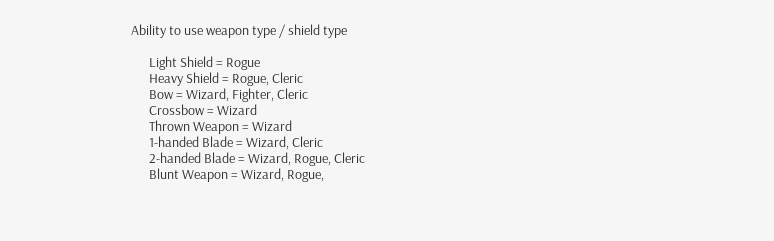Ability to use weapon type / shield type

      Light Shield = Rogue
      Heavy Shield = Rogue, Cleric
      Bow = Wizard, Fighter, Cleric
      Crossbow = Wizard
      Thrown Weapon = Wizard
      1-handed Blade = Wizard, Cleric
      2-handed Blade = Wizard, Rogue, Cleric
      Blunt Weapon = Wizard, Rogue,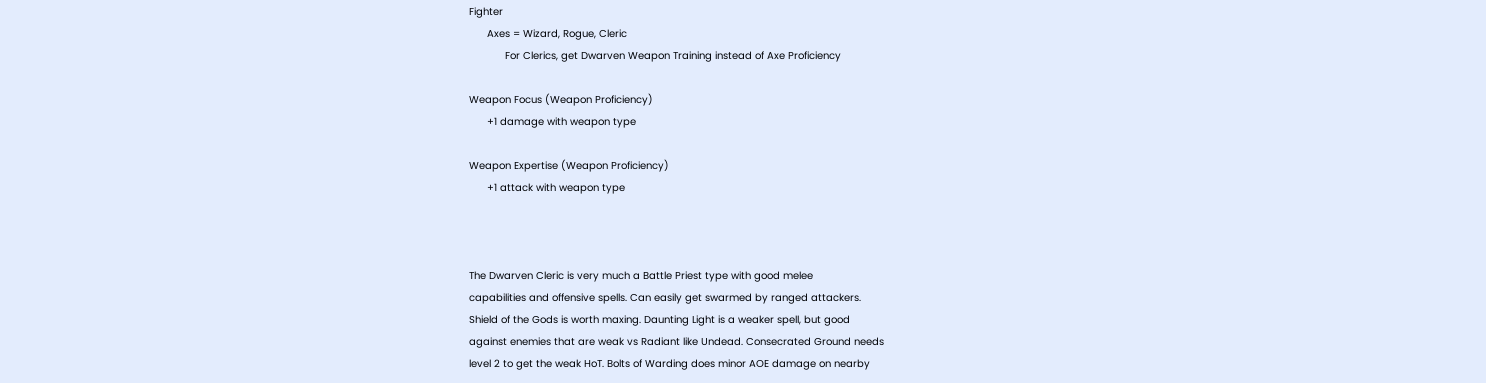Fighter
      Axes = Wizard, Rogue, Cleric
            For Clerics, get Dwarven Weapon Training instead of Axe Proficiency

Weapon Focus (Weapon Proficiency)
      +1 damage with weapon type

Weapon Expertise (Weapon Proficiency)
      +1 attack with weapon type



The Dwarven Cleric is very much a Battle Priest type with good melee
capabilities and offensive spells. Can easily get swarmed by ranged attackers.
Shield of the Gods is worth maxing. Daunting Light is a weaker spell, but good
against enemies that are weak vs Radiant like Undead. Consecrated Ground needs
level 2 to get the weak HoT. Bolts of Warding does minor AOE damage on nearby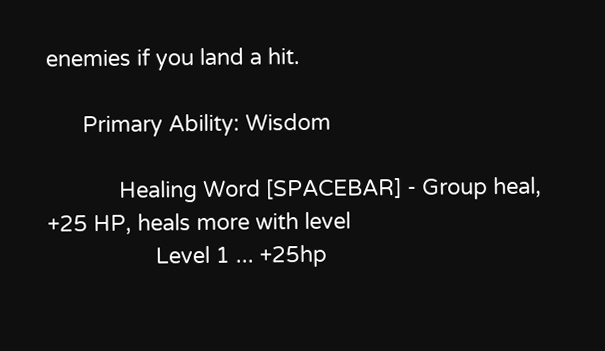enemies if you land a hit.

      Primary Ability: Wisdom

            Healing Word [SPACEBAR] - Group heal, +25 HP, heals more with level
                  Level 1 ... +25hp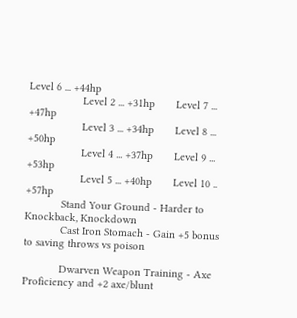Level 6 ... +44hp
                  Level 2 ... +31hp       Level 7 ... +47hp
                  Level 3 ... +34hp       Level 8 ... +50hp
                  Level 4 ... +37hp       Level 9 ... +53hp
                  Level 5 ... +40hp       Level 10 .. +57hp
            Stand Your Ground - Harder to Knockback, Knockdown
            Cast Iron Stomach - Gain +5 bonus to saving throws vs poison

            Dwarven Weapon Training - Axe Proficiency and +2 axe/blunt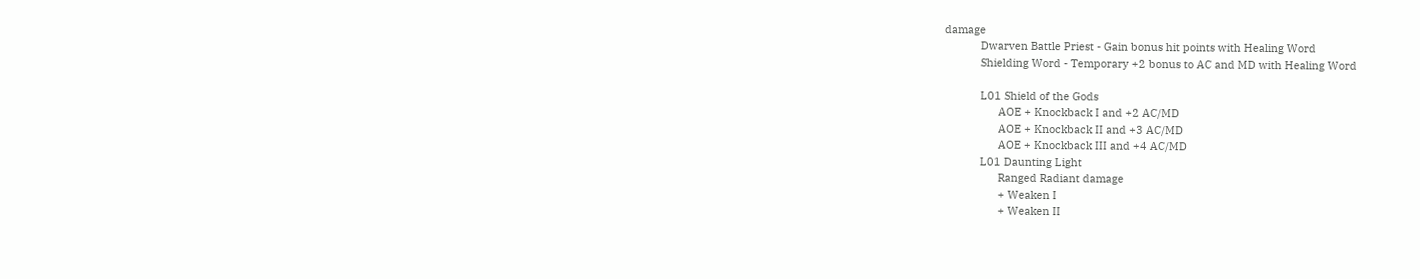damage
            Dwarven Battle Priest - Gain bonus hit points with Healing Word
            Shielding Word - Temporary +2 bonus to AC and MD with Healing Word

            L01 Shield of the Gods
                  AOE + Knockback I and +2 AC/MD
                  AOE + Knockback II and +3 AC/MD
                  AOE + Knockback III and +4 AC/MD
            L01 Daunting Light
                  Ranged Radiant damage
                  + Weaken I
                  + Weaken II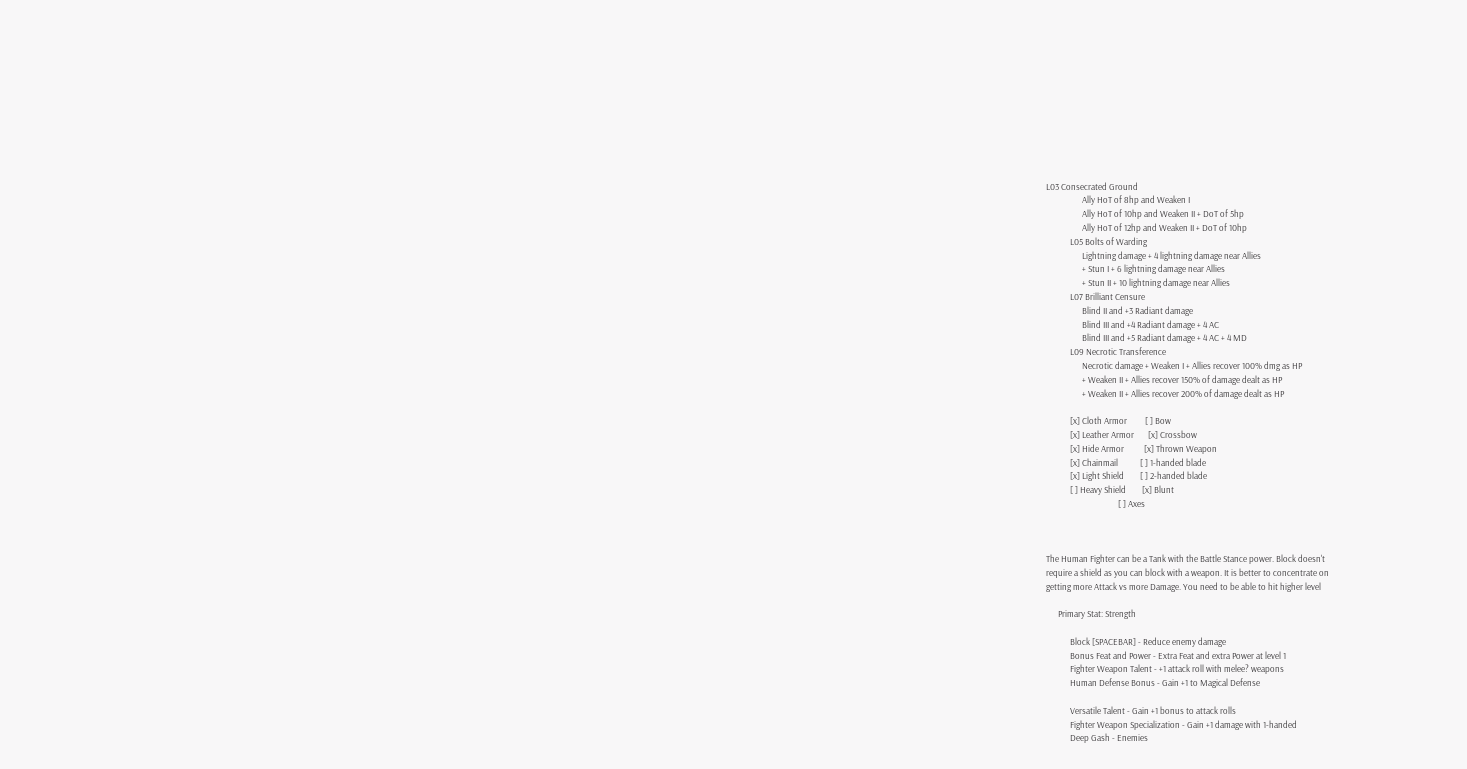L03 Consecrated Ground
                  Ally HoT of 8hp and Weaken I
                  Ally HoT of 10hp and Weaken II + DoT of 5hp
                  Ally HoT of 12hp and Weaken II + DoT of 10hp
            L05 Bolts of Warding
                  Lightning damage + 4 lightning damage near Allies
                  + Stun I + 6 lightning damage near Allies
                  + Stun II + 10 lightning damage near Allies
            L07 Brilliant Censure
                  Blind II and +3 Radiant damage
                  Blind III and +4 Radiant damage + 4 AC
                  Blind III and +5 Radiant damage + 4 AC + 4 MD
            L09 Necrotic Transference
                  Necrotic damage + Weaken I + Allies recover 100% dmg as HP
                  + Weaken II + Allies recover 150% of damage dealt as HP
                  + Weaken II + Allies recover 200% of damage dealt as HP

            [x] Cloth Armor         [ ] Bow
            [x] Leather Armor       [x] Crossbow
            [x] Hide Armor          [x] Thrown Weapon
            [x] Chainmail           [ ] 1-handed blade
            [x] Light Shield        [ ] 2-handed blade
            [ ] Heavy Shield        [x] Blunt
                                    [ ] Axes



The Human Fighter can be a Tank with the Battle Stance power. Block doesn't
require a shield as you can block with a weapon. It is better to concentrate on
getting more Attack vs more Damage. You need to be able to hit higher level

      Primary Stat: Strength

            Block [SPACEBAR] - Reduce enemy damage
            Bonus Feat and Power - Extra Feat and extra Power at level 1
            Fighter Weapon Talent - +1 attack roll with melee? weapons
            Human Defense Bonus - Gain +1 to Magical Defense

            Versatile Talent - Gain +1 bonus to attack rolls
            Fighter Weapon Specialization - Gain +1 damage with 1-handed
            Deep Gash - Enemies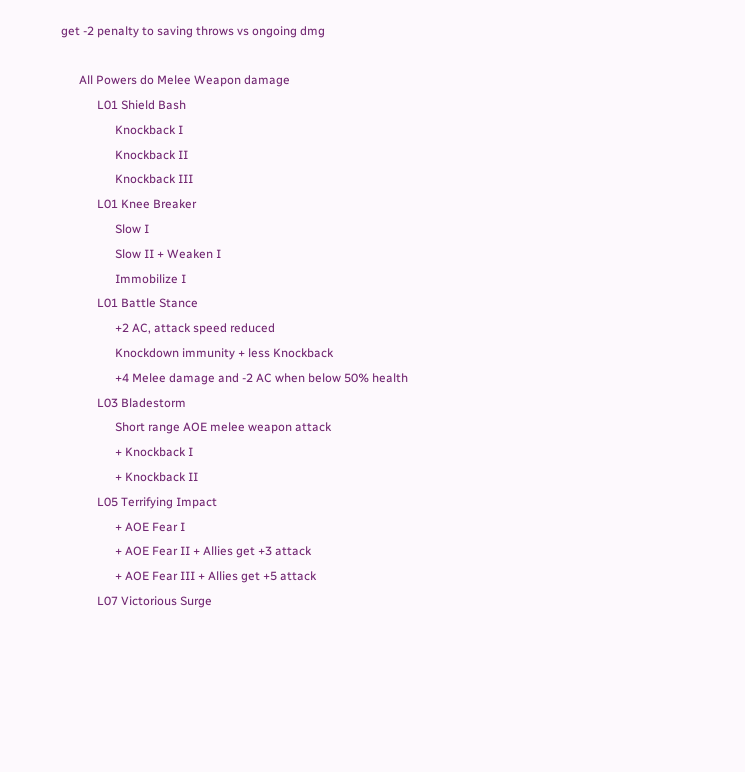get -2 penalty to saving throws vs ongoing dmg

      All Powers do Melee Weapon damage
            L01 Shield Bash
                  Knockback I
                  Knockback II
                  Knockback III
            L01 Knee Breaker
                  Slow I
                  Slow II + Weaken I
                  Immobilize I
            L01 Battle Stance
                  +2 AC, attack speed reduced
                  Knockdown immunity + less Knockback
                  +4 Melee damage and -2 AC when below 50% health
            L03 Bladestorm
                  Short range AOE melee weapon attack
                  + Knockback I
                  + Knockback II
            L05 Terrifying Impact
                  + AOE Fear I
                  + AOE Fear II + Allies get +3 attack
                  + AOE Fear III + Allies get +5 attack
            L07 Victorious Surge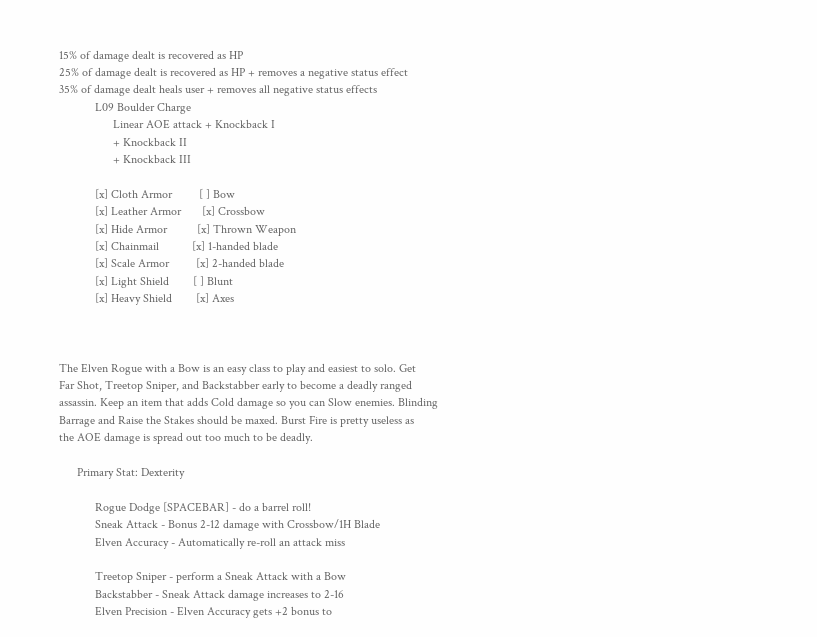15% of damage dealt is recovered as HP
25% of damage dealt is recovered as HP + removes a negative status effect
35% of damage dealt heals user + removes all negative status effects
            L09 Boulder Charge
                  Linear AOE attack + Knockback I
                  + Knockback II
                  + Knockback III

            [x] Cloth Armor         [ ] Bow
            [x] Leather Armor       [x] Crossbow
            [x] Hide Armor          [x] Thrown Weapon
            [x] Chainmail           [x] 1-handed blade
            [x] Scale Armor         [x] 2-handed blade
            [x] Light Shield        [ ] Blunt
            [x] Heavy Shield        [x] Axes



The Elven Rogue with a Bow is an easy class to play and easiest to solo. Get
Far Shot, Treetop Sniper, and Backstabber early to become a deadly ranged
assassin. Keep an item that adds Cold damage so you can Slow enemies. Blinding
Barrage and Raise the Stakes should be maxed. Burst Fire is pretty useless as
the AOE damage is spread out too much to be deadly.

      Primary Stat: Dexterity

            Rogue Dodge [SPACEBAR] - do a barrel roll!
            Sneak Attack - Bonus 2-12 damage with Crossbow/1H Blade
            Elven Accuracy - Automatically re-roll an attack miss

            Treetop Sniper - perform a Sneak Attack with a Bow
            Backstabber - Sneak Attack damage increases to 2-16
            Elven Precision - Elven Accuracy gets +2 bonus to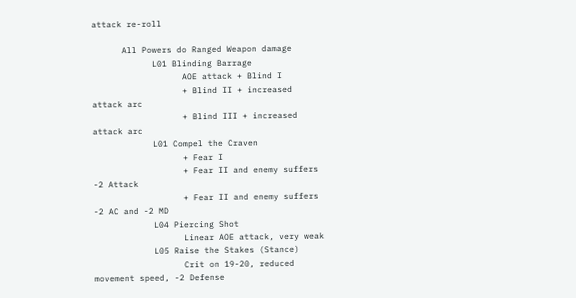attack re-roll

      All Powers do Ranged Weapon damage
            L01 Blinding Barrage
                  AOE attack + Blind I
                  + Blind II + increased attack arc
                  + Blind III + increased attack arc
            L01 Compel the Craven
                  + Fear I
                  + Fear II and enemy suffers -2 Attack
                  + Fear II and enemy suffers -2 AC and -2 MD
            L04 Piercing Shot
                  Linear AOE attack, very weak
            L05 Raise the Stakes (Stance)
                  Crit on 19-20, reduced movement speed, -2 Defense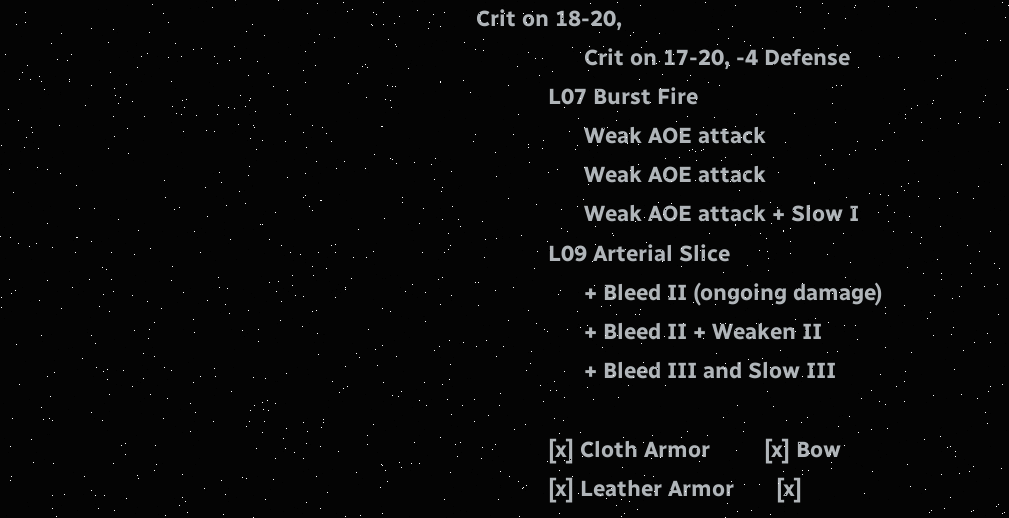Crit on 18-20,
                  Crit on 17-20, -4 Defense
            L07 Burst Fire
                  Weak AOE attack
                  Weak AOE attack
                  Weak AOE attack + Slow I
            L09 Arterial Slice
                  + Bleed II (ongoing damage)
                  + Bleed II + Weaken II
                  + Bleed III and Slow III

            [x] Cloth Armor         [x] Bow
            [x] Leather Armor       [x]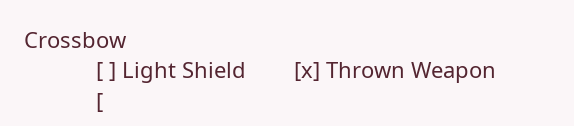Crossbow
            [ ] Light Shield        [x] Thrown Weapon
            [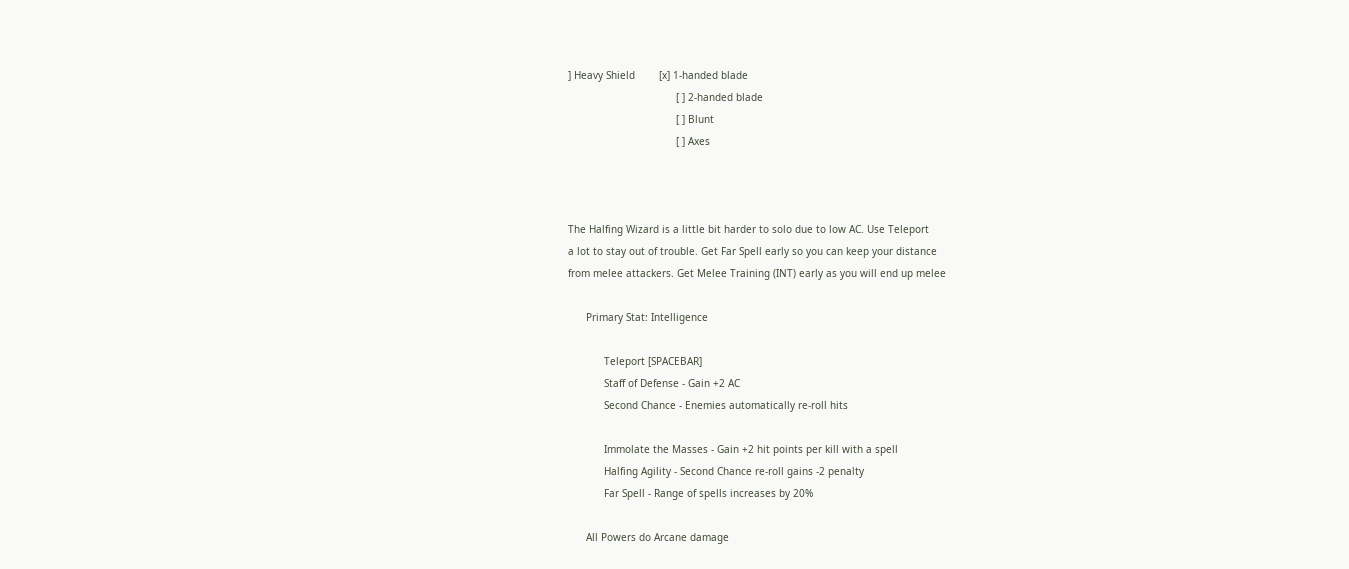] Heavy Shield        [x] 1-handed blade
                                    [ ] 2-handed blade
                                    [ ] Blunt
                                    [ ] Axes



The Halfing Wizard is a little bit harder to solo due to low AC. Use Teleport
a lot to stay out of trouble. Get Far Spell early so you can keep your distance
from melee attackers. Get Melee Training (INT) early as you will end up melee

      Primary Stat: Intelligence

            Teleport [SPACEBAR]
            Staff of Defense - Gain +2 AC
            Second Chance - Enemies automatically re-roll hits

            Immolate the Masses - Gain +2 hit points per kill with a spell
            Halfing Agility - Second Chance re-roll gains -2 penalty
            Far Spell - Range of spells increases by 20%

      All Powers do Arcane damage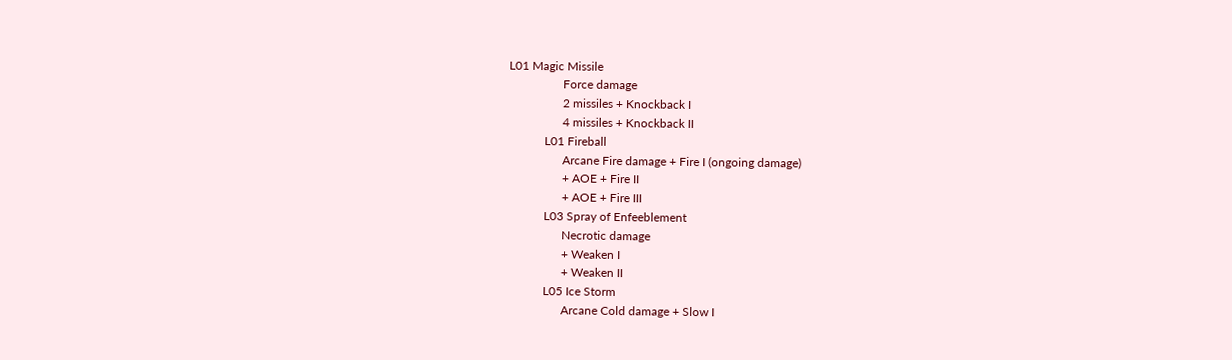L01 Magic Missile
                  Force damage
                  2 missiles + Knockback I
                  4 missiles + Knockback II
            L01 Fireball
                  Arcane Fire damage + Fire I (ongoing damage)
                  + AOE + Fire II
                  + AOE + Fire III
            L03 Spray of Enfeeblement
                  Necrotic damage
                  + Weaken I
                  + Weaken II
            L05 Ice Storm
                  Arcane Cold damage + Slow I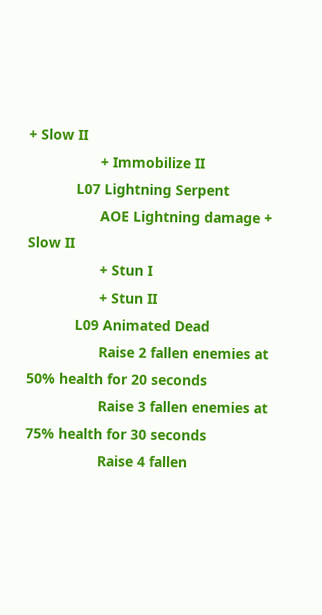+ Slow II
                  + Immobilize II
            L07 Lightning Serpent
                  AOE Lightning damage + Slow II
                  + Stun I
                  + Stun II
            L09 Animated Dead
                  Raise 2 fallen enemies at 50% health for 20 seconds
                  Raise 3 fallen enemies at 75% health for 30 seconds
                  Raise 4 fallen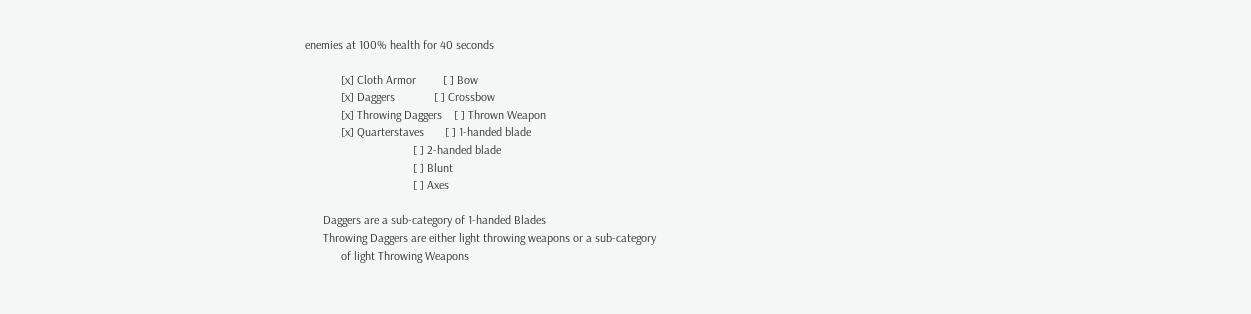enemies at 100% health for 40 seconds

            [x] Cloth Armor         [ ] Bow
            [x] Daggers             [ ] Crossbow
            [x] Throwing Daggers    [ ] Thrown Weapon
            [x] Quarterstaves       [ ] 1-handed blade
                                    [ ] 2-handed blade
                                    [ ] Blunt
                                    [ ] Axes

      Daggers are a sub-category of 1-handed Blades
      Throwing Daggers are either light throwing weapons or a sub-category
            of light Throwing Weapons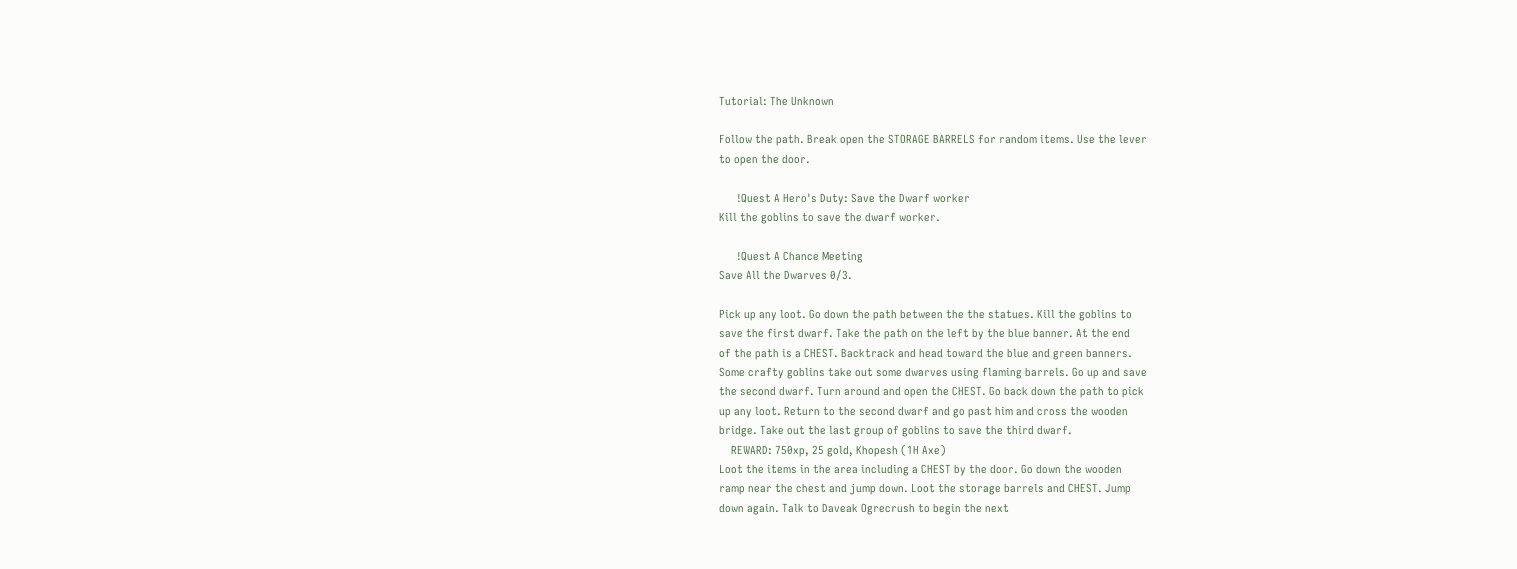Tutorial: The Unknown

Follow the path. Break open the STORAGE BARRELS for random items. Use the lever
to open the door.

      !Quest A Hero's Duty: Save the Dwarf worker
Kill the goblins to save the dwarf worker.

      !Quest A Chance Meeting
Save All the Dwarves 0/3.

Pick up any loot. Go down the path between the the statues. Kill the goblins to
save the first dwarf. Take the path on the left by the blue banner. At the end
of the path is a CHEST. Backtrack and head toward the blue and green banners.
Some crafty goblins take out some dwarves using flaming barrels. Go up and save
the second dwarf. Turn around and open the CHEST. Go back down the path to pick
up any loot. Return to the second dwarf and go past him and cross the wooden
bridge. Take out the last group of goblins to save the third dwarf.
    REWARD: 750xp, 25 gold, Khopesh (1H Axe)
Loot the items in the area including a CHEST by the door. Go down the wooden
ramp near the chest and jump down. Loot the storage barrels and CHEST. Jump
down again. Talk to Daveak Ogrecrush to begin the next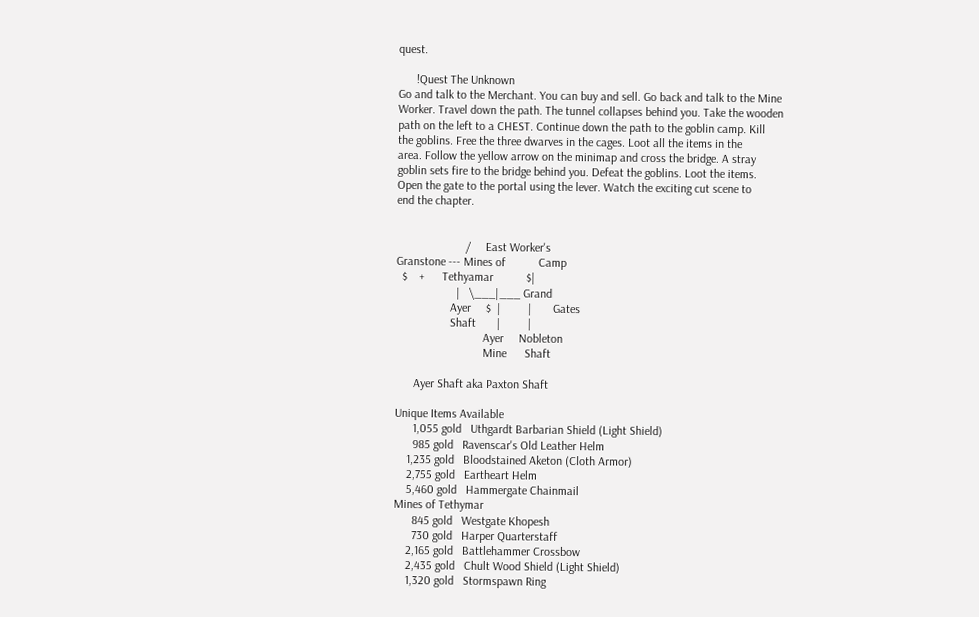quest.

      !Quest The Unknown
Go and talk to the Merchant. You can buy and sell. Go back and talk to the Mine
Worker. Travel down the path. The tunnel collapses behind you. Take the wooden
path on the left to a CHEST. Continue down the path to the goblin camp. Kill
the goblins. Free the three dwarves in the cages. Loot all the items in the
area. Follow the yellow arrow on the minimap and cross the bridge. A stray
goblin sets fire to the bridge behind you. Defeat the goblins. Loot the items.
Open the gate to the portal using the lever. Watch the exciting cut scene to
end the chapter.


                       /     East Worker's
Granstone --- Mines of           Camp
  $    +      Tethyamar           $|
                    |   \___|___ Grand
                  Ayer     $  |         |       Gates
                  Shaft       |         |
                             Ayer     Nobleton
                             Mine      Shaft

      Ayer Shaft aka Paxton Shaft

Unique Items Available
      1,055 gold   Uthgardt Barbarian Shield (Light Shield)
      985 gold   Ravenscar's Old Leather Helm
    1,235 gold   Bloodstained Aketon (Cloth Armor)
    2,755 gold   Eartheart Helm
    5,460 gold   Hammergate Chainmail
Mines of Tethymar
      845 gold   Westgate Khopesh
      730 gold   Harper Quarterstaff
    2,165 gold   Battlehammer Crossbow
    2,435 gold   Chult Wood Shield (Light Shield)
    1,320 gold   Stormspawn Ring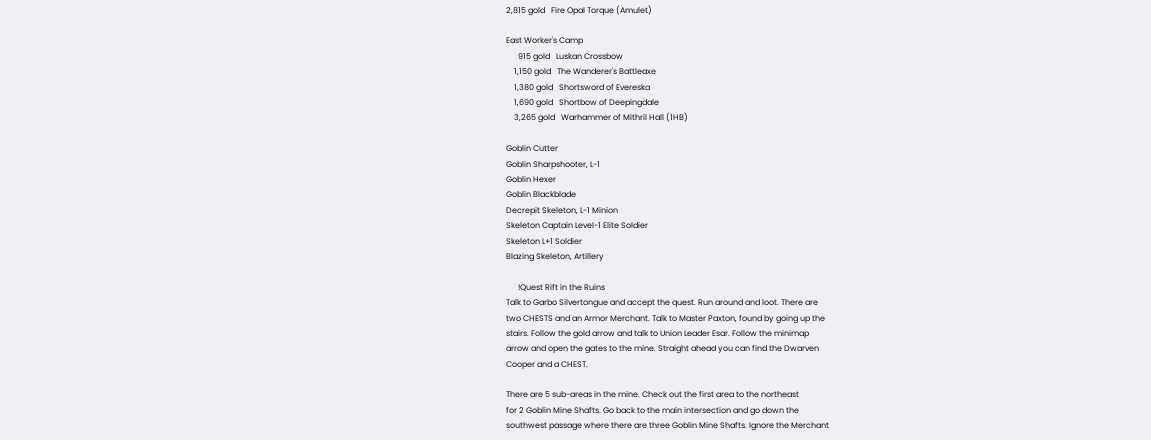2,815 gold   Fire Opal Torque (Amulet)

East Worker's Camp
      915 gold   Luskan Crossbow
    1,150 gold   The Wanderer's Battleaxe
    1,380 gold   Shortsword of Evereska
    1,690 gold   Shortbow of Deepingdale
    3,265 gold   Warhammer of Mithril Hall (1HB)

Goblin Cutter
Goblin Sharpshooter, L-1
Goblin Hexer
Goblin Blackblade
Decrepit Skeleton, L-1 Minion
Skeleton Captain Level-1 Elite Soldier
Skeleton L+1 Soldier
Blazing Skeleton, Artillery

      !Quest Rift in the Ruins
Talk to Garbo Silvertongue and accept the quest. Run around and loot. There are
two CHESTS and an Armor Merchant. Talk to Master Paxton, found by going up the
stairs. Follow the gold arrow and talk to Union Leader Esar. Follow the minimap
arrow and open the gates to the mine. Straight ahead you can find the Dwarven
Cooper and a CHEST.

There are 5 sub-areas in the mine. Check out the first area to the northeast
for 2 Goblin Mine Shafts. Go back to the main intersection and go down the
southwest passage where there are three Goblin Mine Shafts. Ignore the Merchant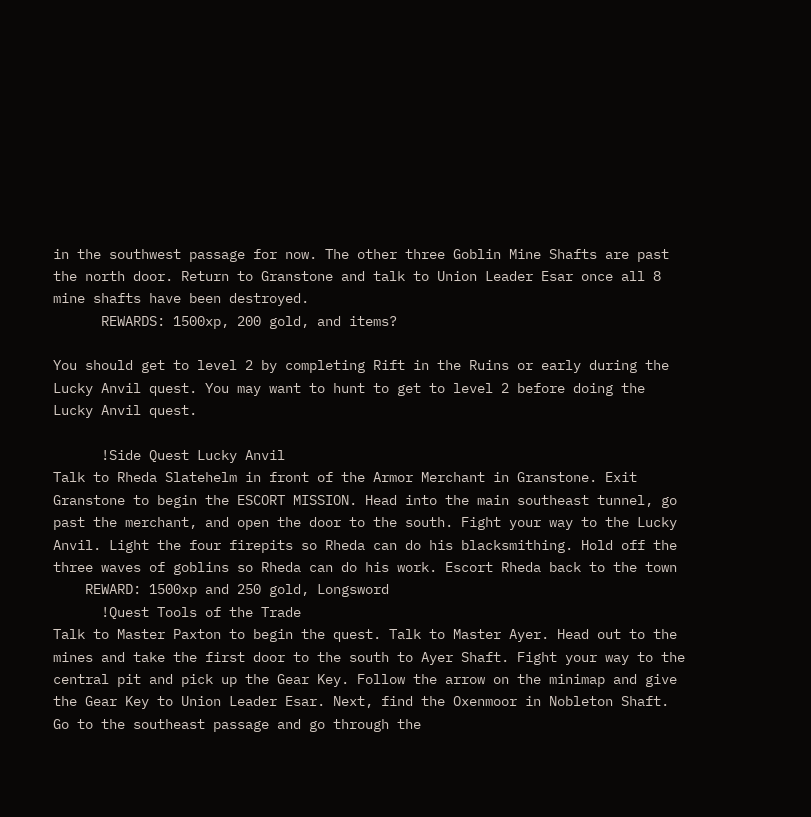in the southwest passage for now. The other three Goblin Mine Shafts are past
the north door. Return to Granstone and talk to Union Leader Esar once all 8
mine shafts have been destroyed.
      REWARDS: 1500xp, 200 gold, and items?

You should get to level 2 by completing Rift in the Ruins or early during the
Lucky Anvil quest. You may want to hunt to get to level 2 before doing the
Lucky Anvil quest.

      !Side Quest Lucky Anvil
Talk to Rheda Slatehelm in front of the Armor Merchant in Granstone. Exit
Granstone to begin the ESCORT MISSION. Head into the main southeast tunnel, go
past the merchant, and open the door to the south. Fight your way to the Lucky
Anvil. Light the four firepits so Rheda can do his blacksmithing. Hold off the
three waves of goblins so Rheda can do his work. Escort Rheda back to the town
    REWARD: 1500xp and 250 gold, Longsword
      !Quest Tools of the Trade
Talk to Master Paxton to begin the quest. Talk to Master Ayer. Head out to the
mines and take the first door to the south to Ayer Shaft. Fight your way to the
central pit and pick up the Gear Key. Follow the arrow on the minimap and give
the Gear Key to Union Leader Esar. Next, find the Oxenmoor in Nobleton Shaft.
Go to the southeast passage and go through the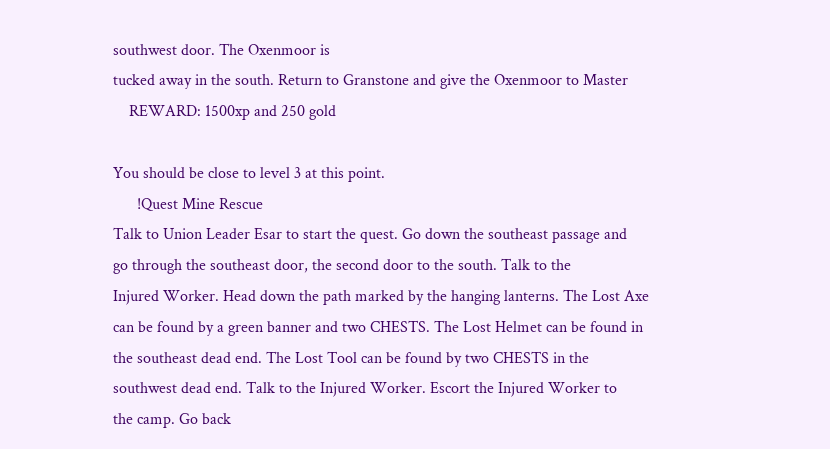southwest door. The Oxenmoor is
tucked away in the south. Return to Granstone and give the Oxenmoor to Master
    REWARD: 1500xp and 250 gold

You should be close to level 3 at this point.
      !Quest Mine Rescue
Talk to Union Leader Esar to start the quest. Go down the southeast passage and
go through the southeast door, the second door to the south. Talk to the
Injured Worker. Head down the path marked by the hanging lanterns. The Lost Axe
can be found by a green banner and two CHESTS. The Lost Helmet can be found in
the southeast dead end. The Lost Tool can be found by two CHESTS in the
southwest dead end. Talk to the Injured Worker. Escort the Injured Worker to
the camp. Go back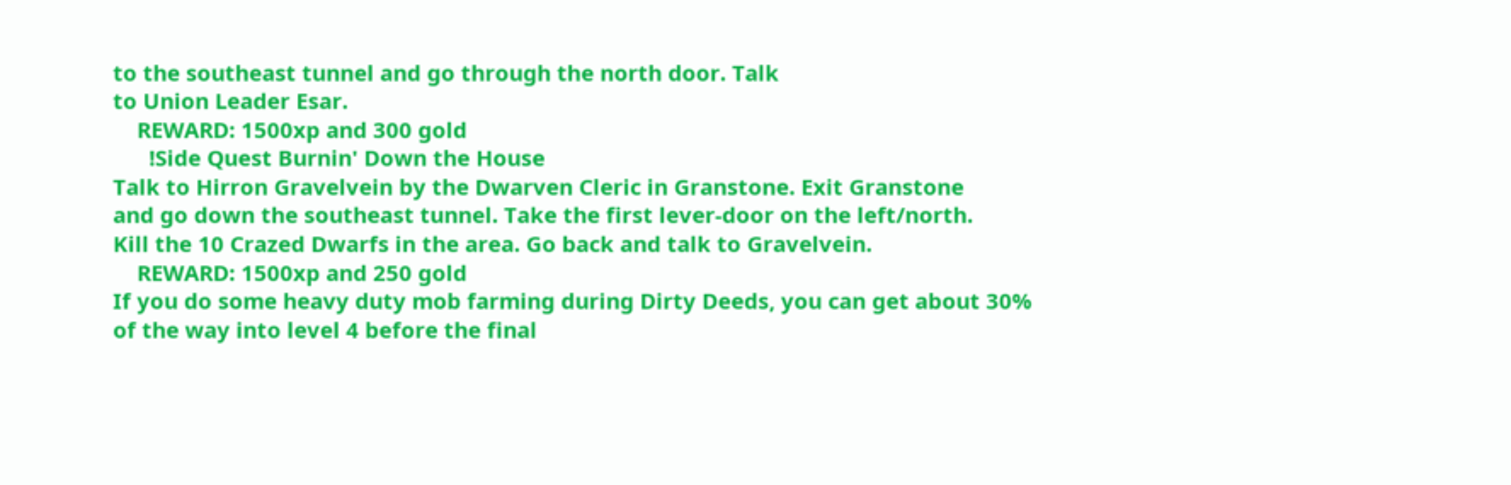to the southeast tunnel and go through the north door. Talk
to Union Leader Esar.
    REWARD: 1500xp and 300 gold
      !Side Quest Burnin' Down the House
Talk to Hirron Gravelvein by the Dwarven Cleric in Granstone. Exit Granstone
and go down the southeast tunnel. Take the first lever-door on the left/north.
Kill the 10 Crazed Dwarfs in the area. Go back and talk to Gravelvein.
    REWARD: 1500xp and 250 gold
If you do some heavy duty mob farming during Dirty Deeds, you can get about 30%
of the way into level 4 before the final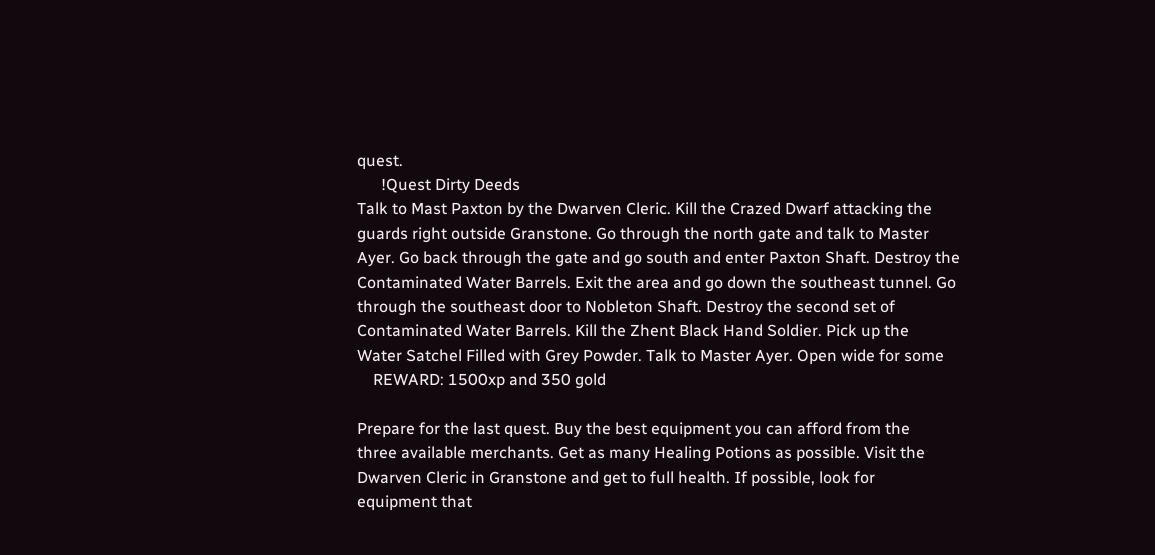quest.
      !Quest Dirty Deeds
Talk to Mast Paxton by the Dwarven Cleric. Kill the Crazed Dwarf attacking the
guards right outside Granstone. Go through the north gate and talk to Master
Ayer. Go back through the gate and go south and enter Paxton Shaft. Destroy the
Contaminated Water Barrels. Exit the area and go down the southeast tunnel. Go
through the southeast door to Nobleton Shaft. Destroy the second set of
Contaminated Water Barrels. Kill the Zhent Black Hand Soldier. Pick up the
Water Satchel Filled with Grey Powder. Talk to Master Ayer. Open wide for some
    REWARD: 1500xp and 350 gold

Prepare for the last quest. Buy the best equipment you can afford from the
three available merchants. Get as many Healing Potions as possible. Visit the
Dwarven Cleric in Granstone and get to full health. If possible, look for
equipment that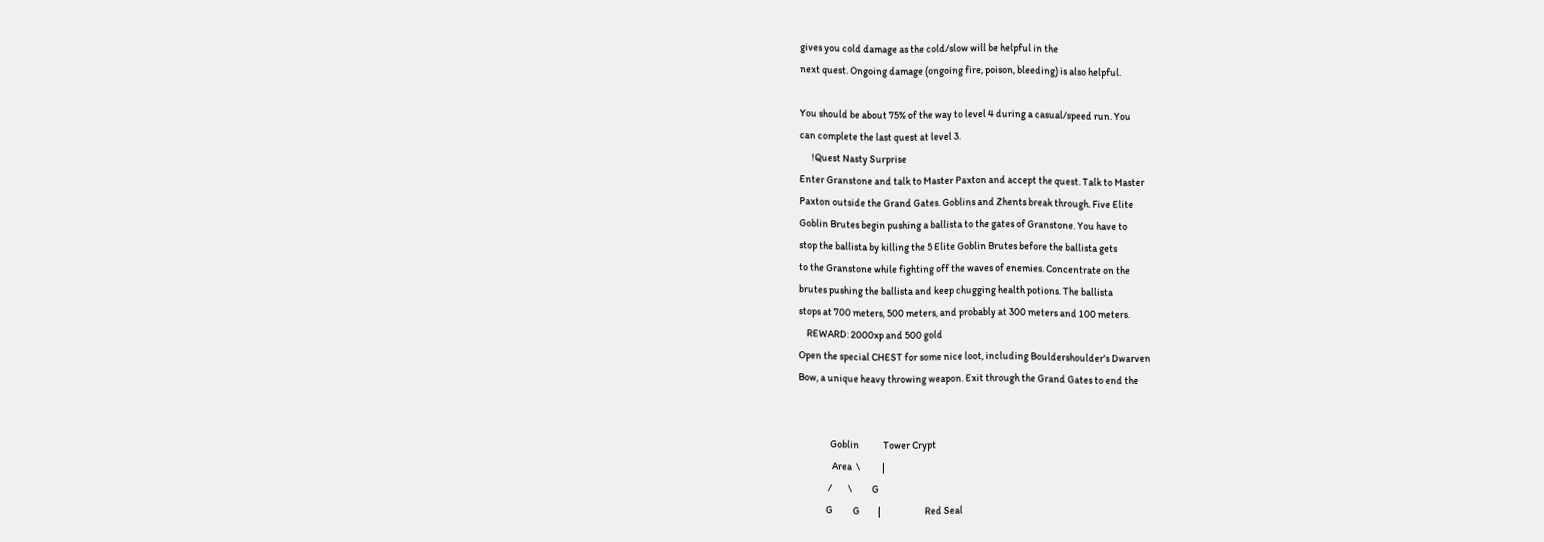gives you cold damage as the cold/slow will be helpful in the
next quest. Ongoing damage (ongoing fire, poison, bleeding) is also helpful.

You should be about 75% of the way to level 4 during a casual/speed run. You
can complete the last quest at level 3.
      !Quest Nasty Surprise
Enter Granstone and talk to Master Paxton and accept the quest. Talk to Master
Paxton outside the Grand Gates. Goblins and Zhents break through. Five Elite
Goblin Brutes begin pushing a ballista to the gates of Granstone. You have to
stop the ballista by killing the 5 Elite Goblin Brutes before the ballista gets
to the Granstone while fighting off the waves of enemies. Concentrate on the
brutes pushing the ballista and keep chugging health potions. The ballista
stops at 700 meters, 500 meters, and probably at 300 meters and 100 meters.
    REWARD: 2000xp and 500 gold
Open the special CHEST for some nice loot, including Bouldershoulder's Dwarven
Bow, a unique heavy throwing weapon. Exit through the Grand Gates to end the


                Goblin            Tower Crypt
                 Area  \           |
               /        \          G
              G          G         |                      Red Seal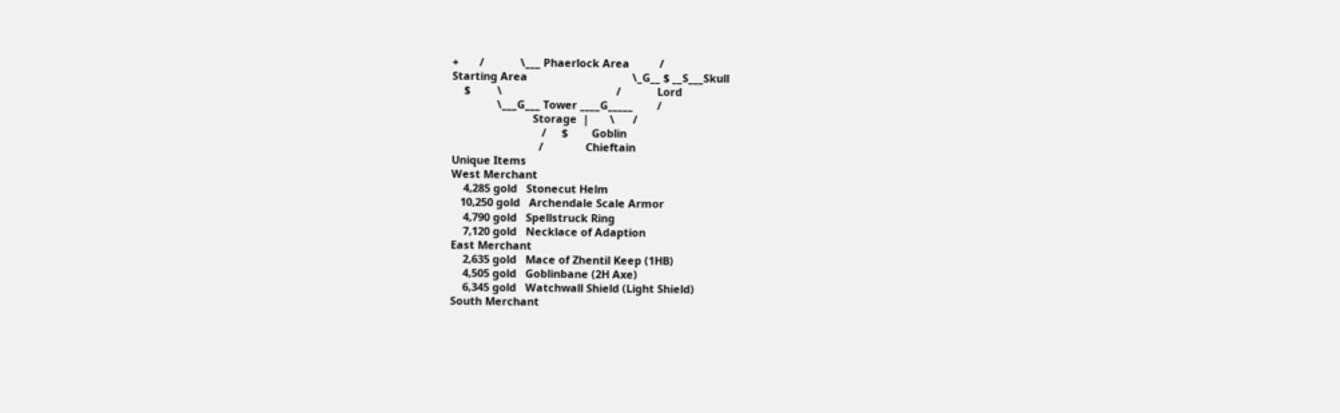+       /            \___ Phaerlock Area          /
Starting Area                                   \_G__ $ __S___Skull
    $         \                                      /            Lord
               \___G___ Tower ____G_____        /
                           Storage  |       \      /
                              /     $        Goblin
                             /              Chieftain
Unique Items
West Merchant
    4,285 gold   Stonecut Helm
   10,250 gold   Archendale Scale Armor
    4,790 gold   Spellstruck Ring
    7,120 gold   Necklace of Adaption
East Merchant
    2,635 gold   Mace of Zhentil Keep (1HB)
    4,505 gold   Goblinbane (2H Axe)
    6,345 gold   Watchwall Shield (Light Shield)
South Merchant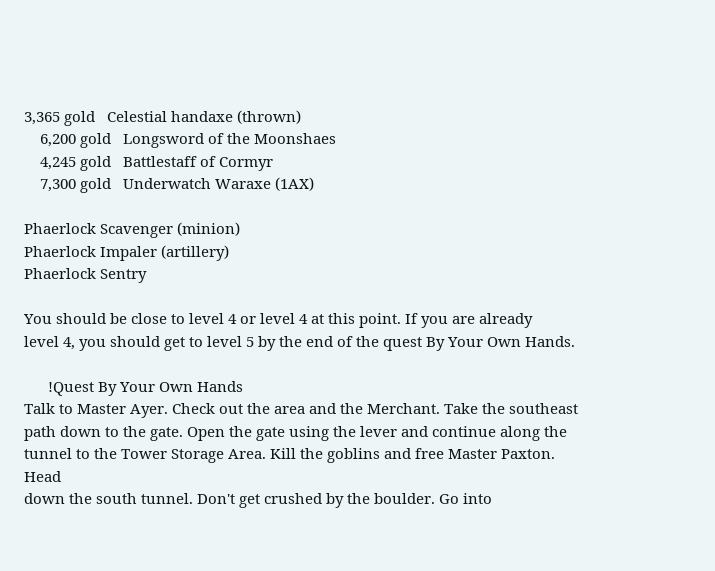3,365 gold   Celestial handaxe (thrown)
    6,200 gold   Longsword of the Moonshaes
    4,245 gold   Battlestaff of Cormyr
    7,300 gold   Underwatch Waraxe (1AX)

Phaerlock Scavenger (minion)
Phaerlock Impaler (artillery)
Phaerlock Sentry

You should be close to level 4 or level 4 at this point. If you are already
level 4, you should get to level 5 by the end of the quest By Your Own Hands.

      !Quest By Your Own Hands
Talk to Master Ayer. Check out the area and the Merchant. Take the southeast
path down to the gate. Open the gate using the lever and continue along the
tunnel to the Tower Storage Area. Kill the goblins and free Master Paxton. Head
down the south tunnel. Don't get crushed by the boulder. Go into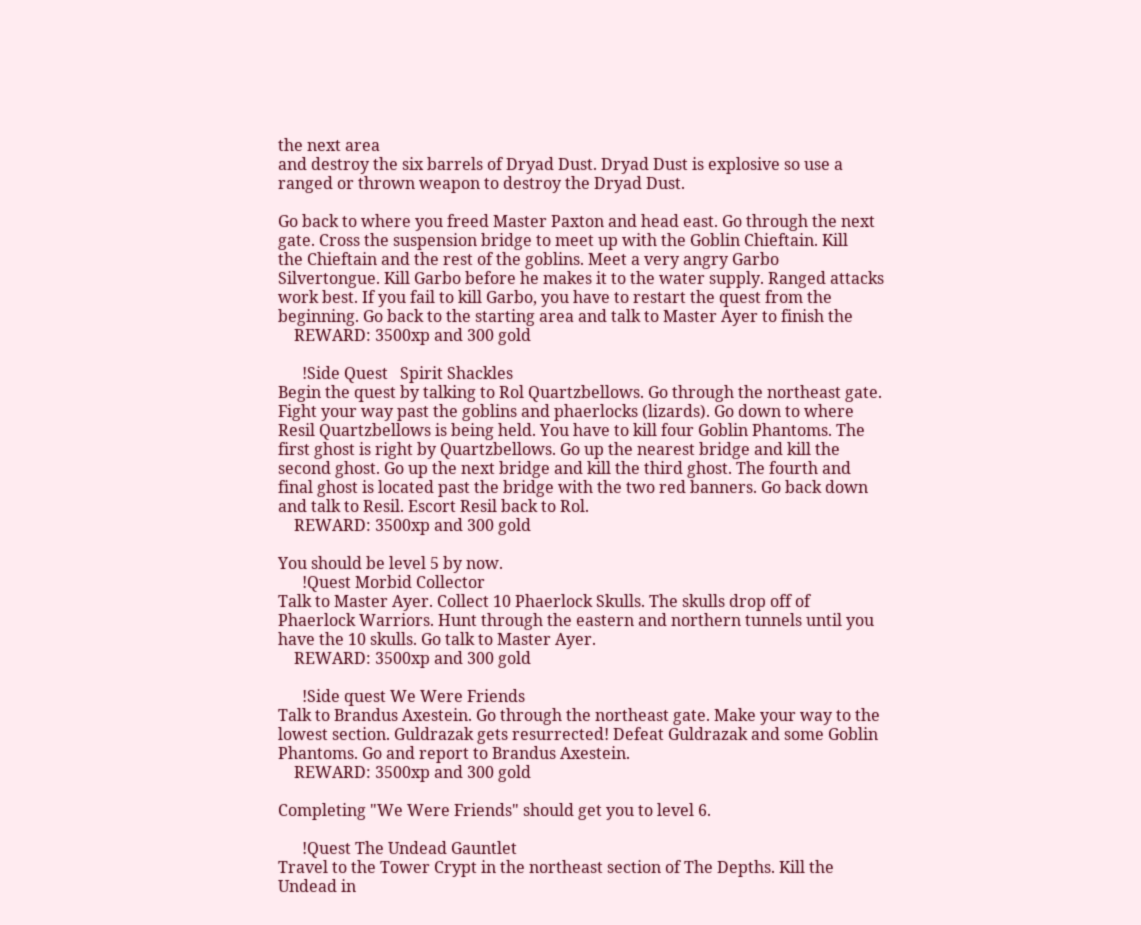the next area
and destroy the six barrels of Dryad Dust. Dryad Dust is explosive so use a
ranged or thrown weapon to destroy the Dryad Dust.

Go back to where you freed Master Paxton and head east. Go through the next
gate. Cross the suspension bridge to meet up with the Goblin Chieftain. Kill
the Chieftain and the rest of the goblins. Meet a very angry Garbo
Silvertongue. Kill Garbo before he makes it to the water supply. Ranged attacks
work best. If you fail to kill Garbo, you have to restart the quest from the
beginning. Go back to the starting area and talk to Master Ayer to finish the
    REWARD: 3500xp and 300 gold

      !Side Quest   Spirit Shackles
Begin the quest by talking to Rol Quartzbellows. Go through the northeast gate.
Fight your way past the goblins and phaerlocks (lizards). Go down to where
Resil Quartzbellows is being held. You have to kill four Goblin Phantoms. The
first ghost is right by Quartzbellows. Go up the nearest bridge and kill the
second ghost. Go up the next bridge and kill the third ghost. The fourth and
final ghost is located past the bridge with the two red banners. Go back down
and talk to Resil. Escort Resil back to Rol.
    REWARD: 3500xp and 300 gold

You should be level 5 by now.
      !Quest Morbid Collector
Talk to Master Ayer. Collect 10 Phaerlock Skulls. The skulls drop off of
Phaerlock Warriors. Hunt through the eastern and northern tunnels until you
have the 10 skulls. Go talk to Master Ayer.
    REWARD: 3500xp and 300 gold

      !Side quest We Were Friends
Talk to Brandus Axestein. Go through the northeast gate. Make your way to the
lowest section. Guldrazak gets resurrected! Defeat Guldrazak and some Goblin
Phantoms. Go and report to Brandus Axestein.
    REWARD: 3500xp and 300 gold

Completing "We Were Friends" should get you to level 6.

      !Quest The Undead Gauntlet
Travel to the Tower Crypt in the northeast section of The Depths. Kill the
Undead in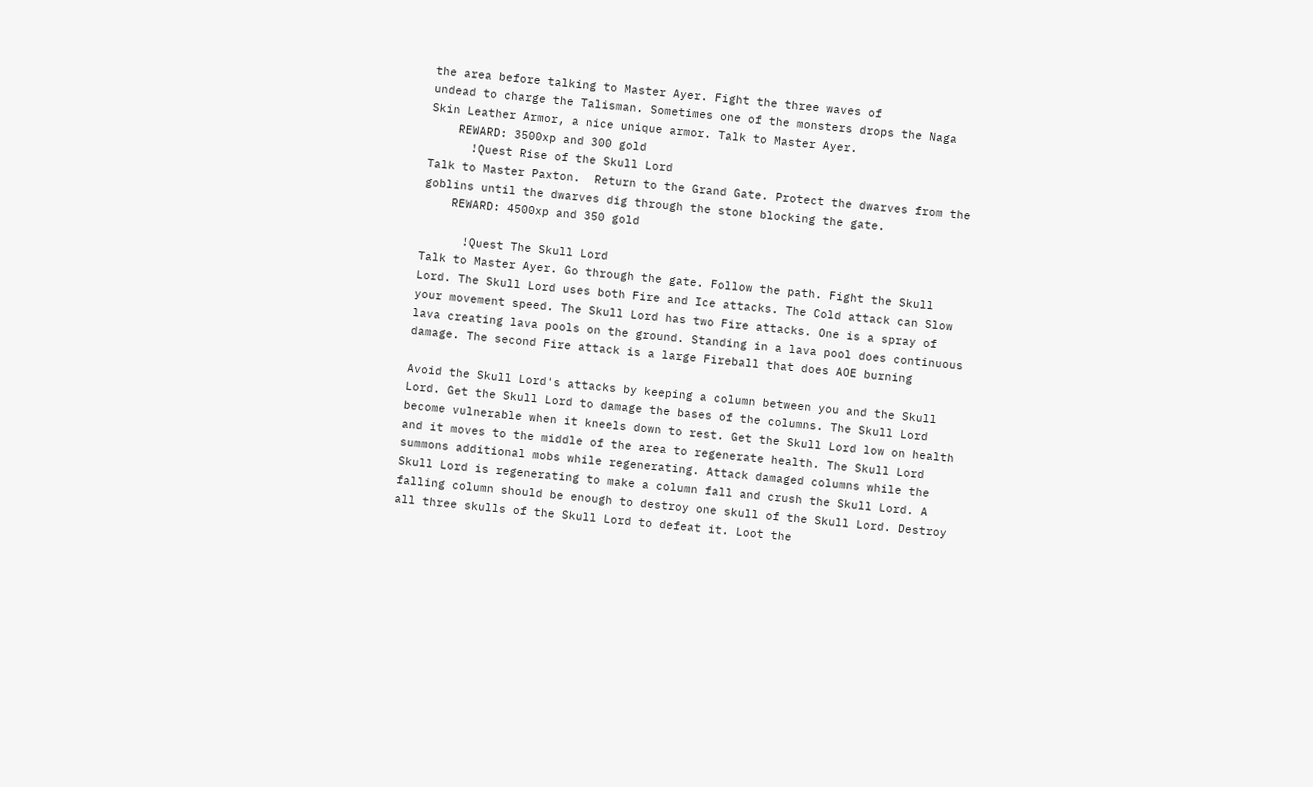the area before talking to Master Ayer. Fight the three waves of
undead to charge the Talisman. Sometimes one of the monsters drops the Naga
Skin Leather Armor, a nice unique armor. Talk to Master Ayer.
    REWARD: 3500xp and 300 gold
      !Quest Rise of the Skull Lord
Talk to Master Paxton.  Return to the Grand Gate. Protect the dwarves from the
goblins until the dwarves dig through the stone blocking the gate.
    REWARD: 4500xp and 350 gold

      !Quest The Skull Lord
Talk to Master Ayer. Go through the gate. Follow the path. Fight the Skull
Lord. The Skull Lord uses both Fire and Ice attacks. The Cold attack can Slow
your movement speed. The Skull Lord has two Fire attacks. One is a spray of
lava creating lava pools on the ground. Standing in a lava pool does continuous
damage. The second Fire attack is a large Fireball that does AOE burning

Avoid the Skull Lord's attacks by keeping a column between you and the Skull
Lord. Get the Skull Lord to damage the bases of the columns. The Skull Lord
become vulnerable when it kneels down to rest. Get the Skull Lord low on health
and it moves to the middle of the area to regenerate health. The Skull Lord
summons additional mobs while regenerating. Attack damaged columns while the
Skull Lord is regenerating to make a column fall and crush the Skull Lord. A
falling column should be enough to destroy one skull of the Skull Lord. Destroy
all three skulls of the Skull Lord to defeat it. Loot the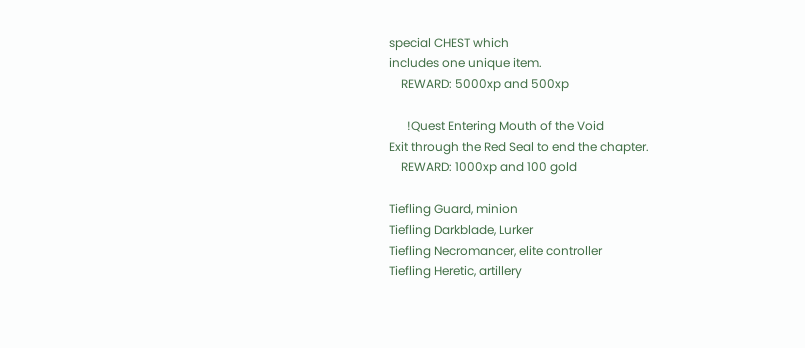special CHEST which
includes one unique item.
    REWARD: 5000xp and 500xp

      !Quest Entering Mouth of the Void
Exit through the Red Seal to end the chapter.
    REWARD: 1000xp and 100 gold

Tiefling Guard, minion
Tiefling Darkblade, Lurker
Tiefling Necromancer, elite controller
Tiefling Heretic, artillery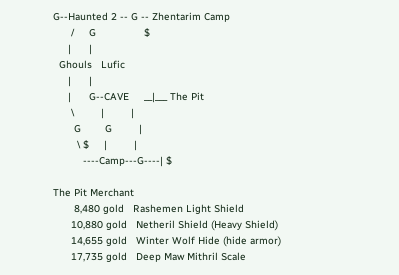G--Haunted 2 -- G -- Zhentarim Camp
      /     G                $
     |      |
  Ghouls   Lufic
     |      |
     |      G--CAVE     __|___ The Pit
      \         |         |
       G        G         |
        \ $     |         |
          ----Camp---G----| $

The Pit Merchant
       8,480 gold   Rashemen Light Shield
      10,880 gold   Netheril Shield (Heavy Shield)
      14,655 gold   Winter Wolf Hide (hide armor)
      17,735 gold   Deep Maw Mithril Scale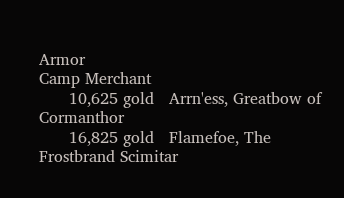Armor
Camp Merchant
      10,625 gold   Arrn'ess, Greatbow of Cormanthor
      16,825 gold   Flamefoe, The Frostbrand Scimitar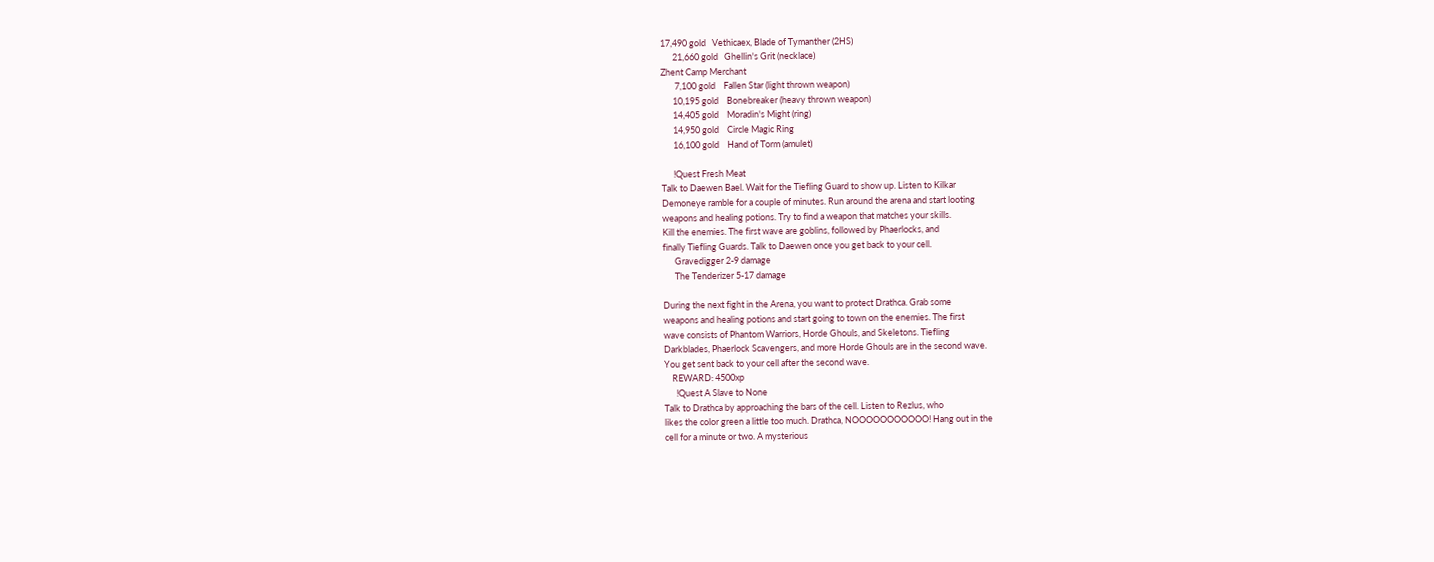17,490 gold   Vethicaex, Blade of Tymanther (2HS)
      21,660 gold   Ghellin's Grit (necklace)
Zhent Camp Merchant
       7,100 gold    Fallen Star (light thrown weapon)
      10,195 gold    Bonebreaker (heavy thrown weapon)
      14,405 gold    Moradin's Might (ring)
      14,950 gold    Circle Magic Ring
      16,100 gold    Hand of Torm (amulet)

      !Quest Fresh Meat
Talk to Daewen Bael. Wait for the Tiefling Guard to show up. Listen to Kilkar
Demoneye ramble for a couple of minutes. Run around the arena and start looting
weapons and healing potions. Try to find a weapon that matches your skills.
Kill the enemies. The first wave are goblins, followed by Phaerlocks, and
finally Tiefling Guards. Talk to Daewen once you get back to your cell.
      Gravedigger 2-9 damage
      The Tenderizer 5-17 damage

During the next fight in the Arena, you want to protect Drathca. Grab some
weapons and healing potions and start going to town on the enemies. The first
wave consists of Phantom Warriors, Horde Ghouls, and Skeletons. Tiefling
Darkblades, Phaerlock Scavengers, and more Horde Ghouls are in the second wave.
You get sent back to your cell after the second wave.
    REWARD: 4500xp
      !Quest A Slave to None
Talk to Drathca by approaching the bars of the cell. Listen to Rezlus, who
likes the color green a little too much. Drathca, NOOOOOOOOOOO! Hang out in the
cell for a minute or two. A mysterious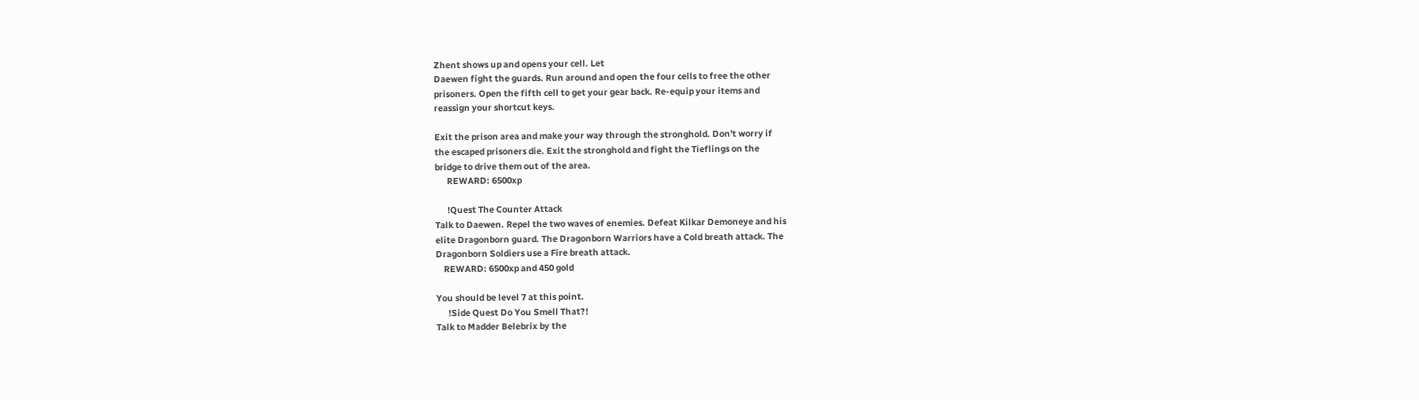Zhent shows up and opens your cell. Let
Daewen fight the guards. Run around and open the four cells to free the other
prisoners. Open the fifth cell to get your gear back. Re-equip your items and
reassign your shortcut keys.

Exit the prison area and make your way through the stronghold. Don't worry if
the escaped prisoners die. Exit the stronghold and fight the Tieflings on the
bridge to drive them out of the area.
      REWARD: 6500xp

      !Quest The Counter Attack
Talk to Daewen. Repel the two waves of enemies. Defeat Kilkar Demoneye and his
elite Dragonborn guard. The Dragonborn Warriors have a Cold breath attack. The
Dragonborn Soldiers use a Fire breath attack.
    REWARD: 6500xp and 450 gold

You should be level 7 at this point.
      !Side Quest Do You Smell That?!
Talk to Madder Belebrix by the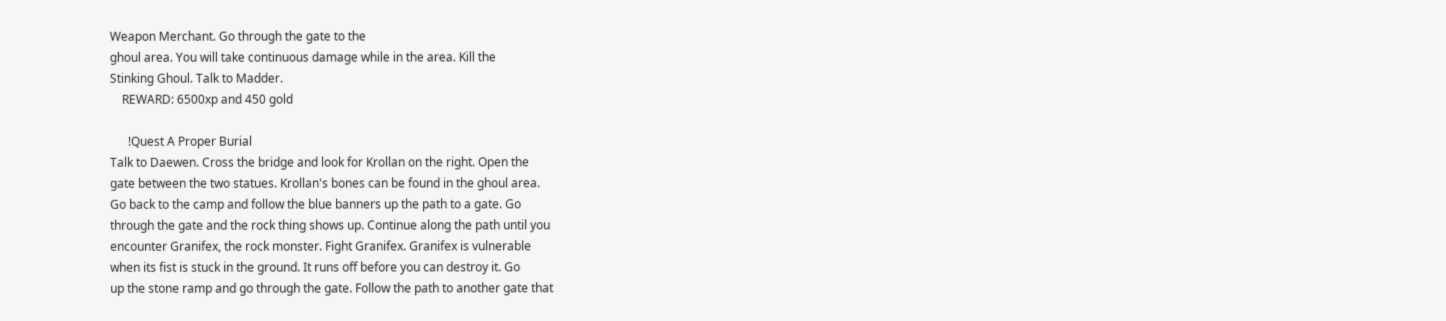Weapon Merchant. Go through the gate to the
ghoul area. You will take continuous damage while in the area. Kill the
Stinking Ghoul. Talk to Madder.
    REWARD: 6500xp and 450 gold

      !Quest A Proper Burial
Talk to Daewen. Cross the bridge and look for Krollan on the right. Open the
gate between the two statues. Krollan's bones can be found in the ghoul area.
Go back to the camp and follow the blue banners up the path to a gate. Go
through the gate and the rock thing shows up. Continue along the path until you
encounter Granifex, the rock monster. Fight Granifex. Granifex is vulnerable
when its fist is stuck in the ground. It runs off before you can destroy it. Go
up the stone ramp and go through the gate. Follow the path to another gate that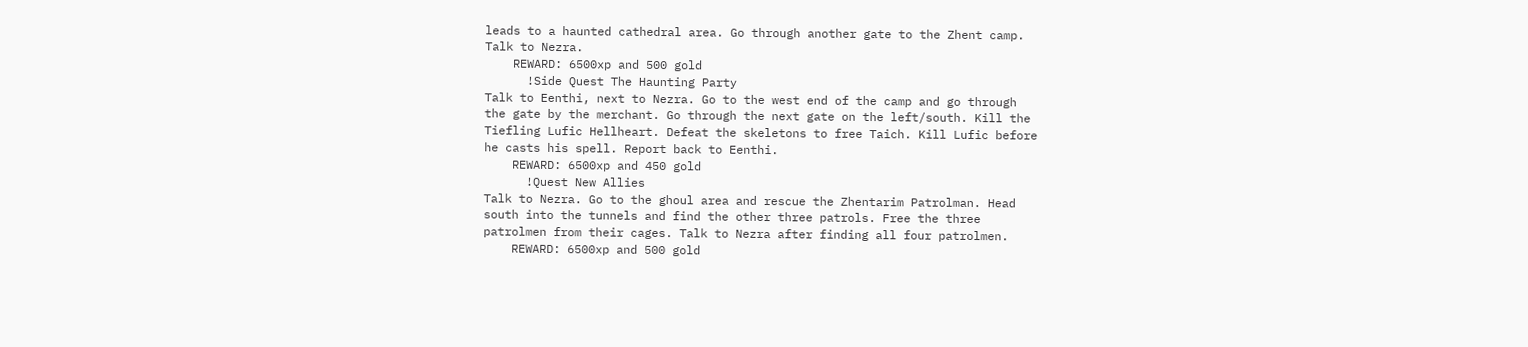leads to a haunted cathedral area. Go through another gate to the Zhent camp.
Talk to Nezra.
    REWARD: 6500xp and 500 gold
      !Side Quest The Haunting Party
Talk to Eenthi, next to Nezra. Go to the west end of the camp and go through
the gate by the merchant. Go through the next gate on the left/south. Kill the
Tiefling Lufic Hellheart. Defeat the skeletons to free Taich. Kill Lufic before
he casts his spell. Report back to Eenthi.
    REWARD: 6500xp and 450 gold
      !Quest New Allies
Talk to Nezra. Go to the ghoul area and rescue the Zhentarim Patrolman. Head
south into the tunnels and find the other three patrols. Free the three
patrolmen from their cages. Talk to Nezra after finding all four patrolmen.
    REWARD: 6500xp and 500 gold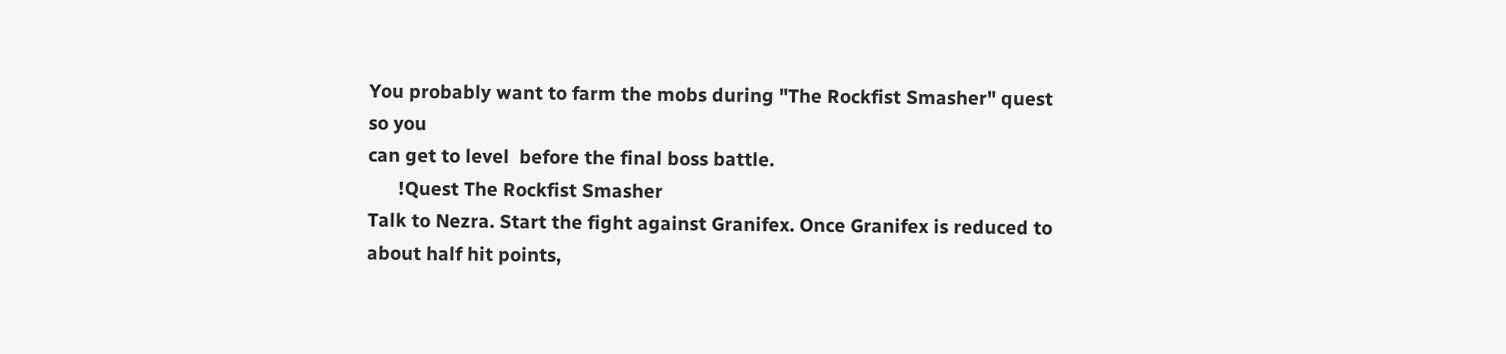You probably want to farm the mobs during "The Rockfist Smasher" quest so you
can get to level  before the final boss battle.
      !Quest The Rockfist Smasher
Talk to Nezra. Start the fight against Granifex. Once Granifex is reduced to
about half hit points,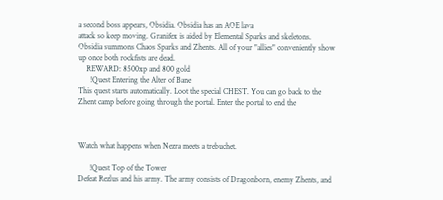a second boss appears, Obsidia. Obsidia has an AOE lava
attack so keep moving. Granifex is aided by Elemental Sparks and skeletons.
Obsidia summons Chaos Sparks and Zhents. All of your "allies" conveniently show
up once both rockfists are dead.
    REWARD: 8500xp and 800 gold
      !Quest Entering the Alter of Bane
This quest starts automatically. Loot the special CHEST. You can go back to the
Zhent camp before going through the portal. Enter the portal to end the



Watch what happens when Nezra meets a trebuchet.

      !Quest Top of the Tower
Defeat Rezlus and his army. The army consists of Dragonborn, enemy Zhents, and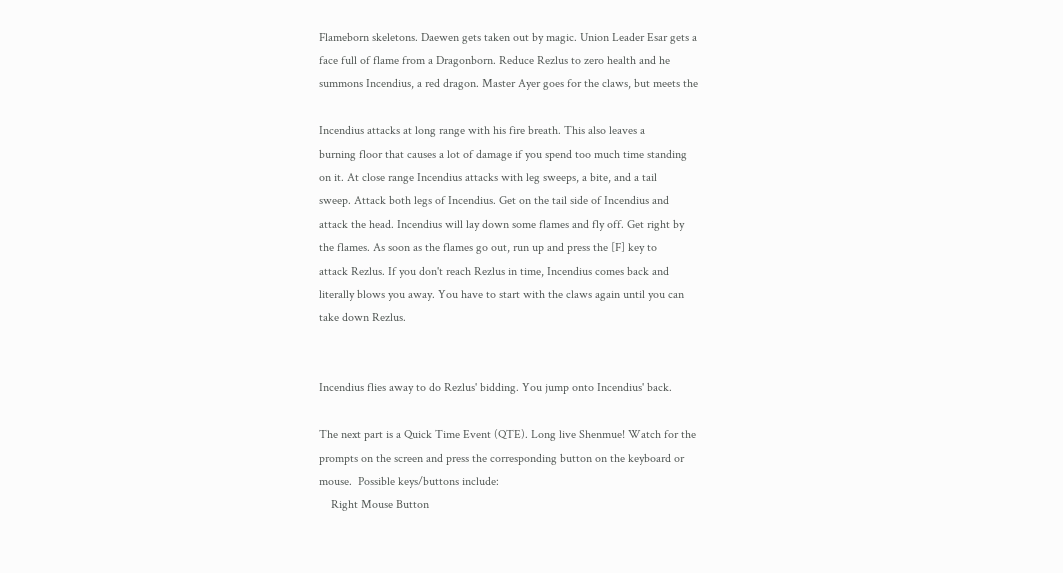Flameborn skeletons. Daewen gets taken out by magic. Union Leader Esar gets a
face full of flame from a Dragonborn. Reduce Rezlus to zero health and he
summons Incendius, a red dragon. Master Ayer goes for the claws, but meets the

Incendius attacks at long range with his fire breath. This also leaves a
burning floor that causes a lot of damage if you spend too much time standing
on it. At close range Incendius attacks with leg sweeps, a bite, and a tail
sweep. Attack both legs of Incendius. Get on the tail side of Incendius and
attack the head. Incendius will lay down some flames and fly off. Get right by
the flames. As soon as the flames go out, run up and press the [F] key to
attack Rezlus. If you don't reach Rezlus in time, Incendius comes back and
literally blows you away. You have to start with the claws again until you can
take down Rezlus.


Incendius flies away to do Rezlus' bidding. You jump onto Incendius' back.

The next part is a Quick Time Event (QTE). Long live Shenmue! Watch for the
prompts on the screen and press the corresponding button on the keyboard or
mouse.  Possible keys/buttons include:
    Right Mouse Button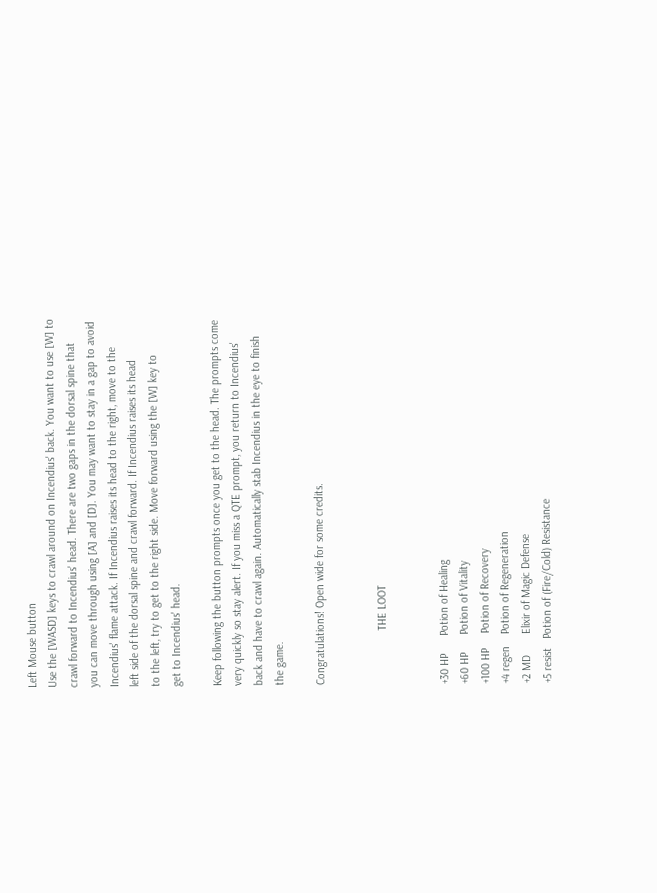Left Mouse button
Use the [WASD] keys to crawl around on Incendius' back. You want to use [W] to
crawl forward to Incendius' head. There are two gaps in the dorsal spine that
you can move through using [A] and [D]. You may want to stay in a gap to avoid
Incendius' flame attack. If Incendius raises its head to the right, move to the
left side of the dorsal spine and crawl forward. If Incendius raises its head
to the left, try to get to the right side. Move forward using the [W] key to
get to Incendius' head.

Keep following the button prompts once you get to the head. The prompts come
very quickly so stay alert. If you miss a QTE prompt, you return to Incendius'
back and have to crawl again. Automatically stab Incendius in the eye to finish
the game.

Congratulations! Open wide for some credits.


                  THE LOOT


+30 HP      Potion of Healing
+60 HP      Potion of Vitality
+100 HP     Potion of Recovery
+4 regen    Potion of Regeneration
+2 MD       Elixir of Magic Defense
+5 resist   Potion of (Fire/Cold) Resistance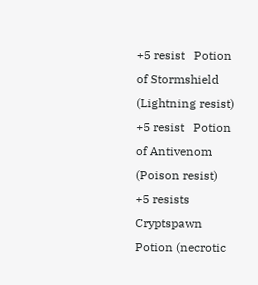+5 resist   Potion of Stormshield (Lightning resist)
+5 resist   Potion of Antivenom (Poison resist)
+5 resists  Cryptspawn Potion (necrotic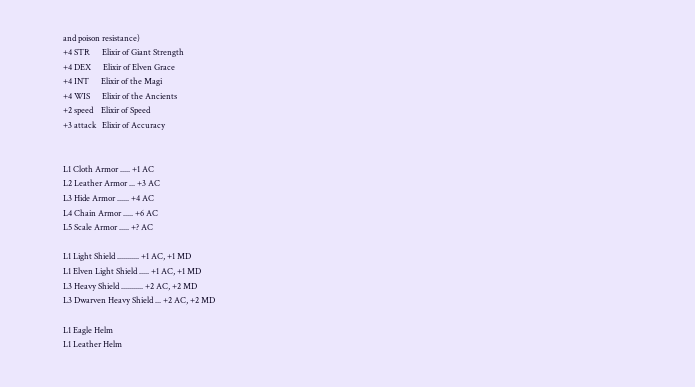and poison resistance)
+4 STR      Elixir of Giant Strength
+4 DEX      Elixir of Elven Grace
+4 INT      Elixir of the Magi
+4 WIS      Elixir of the Ancients
+2 speed    Elixir of Speed
+3 attack   Elixir of Accuracy


L1 Cloth Armor ..... +1 AC
L2 Leather Armor ... +3 AC
L3 Hide Armor ...... +4 AC
L4 Chain Armor ..... +6 AC
L5 Scale Armor ..... +? AC

L1 Light Shield ........... +1 AC, +1 MD
L1 Elven Light Shield ..... +1 AC, +1 MD
L3 Heavy Shield ........... +2 AC, +2 MD
L3 Dwarven Heavy Shield ... +2 AC, +2 MD

L1 Eagle Helm
L1 Leather Helm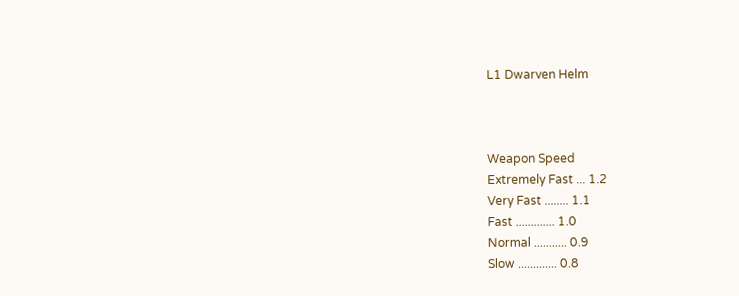L1 Dwarven Helm



Weapon Speed
Extremely Fast ... 1.2
Very Fast ........ 1.1
Fast ............. 1.0
Normal ........... 0.9
Slow ............. 0.8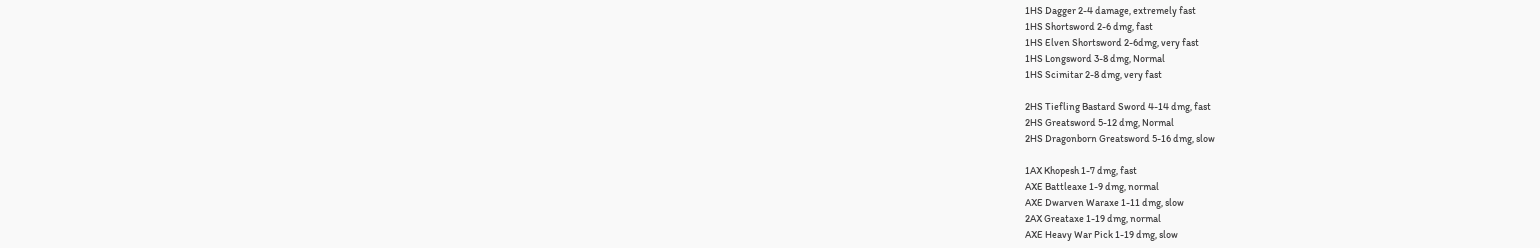1HS Dagger 2-4 damage, extremely fast
1HS Shortsword 2-6 dmg, fast
1HS Elven Shortsword 2-6dmg, very fast
1HS Longsword 3-8 dmg, Normal
1HS Scimitar 2-8 dmg, very fast

2HS Tiefling Bastard Sword 4-14 dmg, fast
2HS Greatsword 5-12 dmg, Normal
2HS Dragonborn Greatsword 5-16 dmg, slow

1AX Khopesh 1-7 dmg, fast
AXE Battleaxe 1-9 dmg, normal
AXE Dwarven Waraxe 1-11 dmg, slow
2AX Greataxe 1-19 dmg, normal
AXE Heavy War Pick 1-19 dmg, slow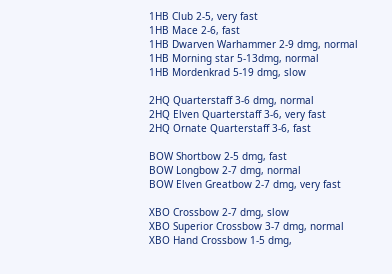1HB Club 2-5, very fast
1HB Mace 2-6, fast
1HB Dwarven Warhammer 2-9 dmg, normal
1HB Morning star 5-13dmg, normal
1HB Mordenkrad 5-19 dmg, slow

2HQ Quarterstaff 3-6 dmg, normal
2HQ Elven Quarterstaff 3-6, very fast
2HQ Ornate Quarterstaff 3-6, fast

BOW Shortbow 2-5 dmg, fast
BOW Longbow 2-7 dmg, normal
BOW Elven Greatbow 2-7 dmg, very fast

XBO Crossbow 2-7 dmg, slow
XBO Superior Crossbow 3-7 dmg, normal
XBO Hand Crossbow 1-5 dmg,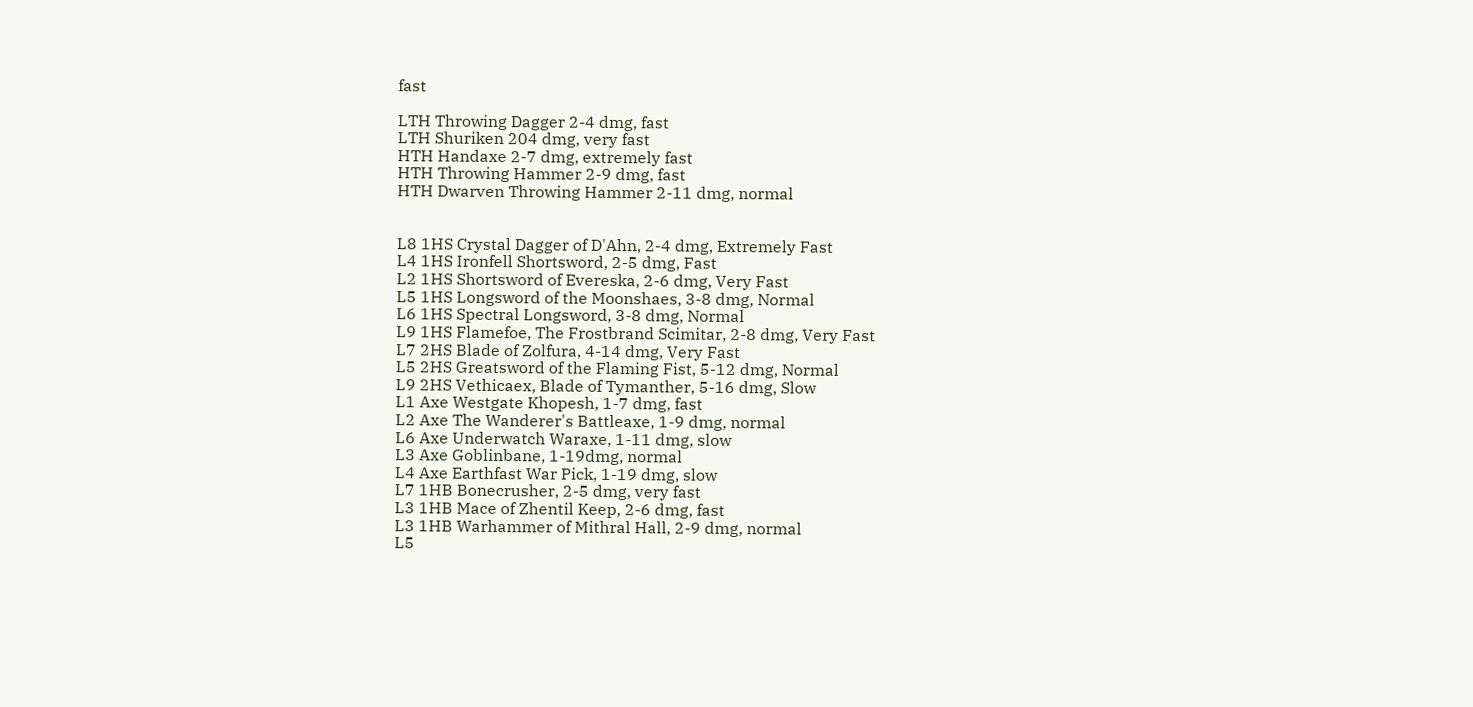fast

LTH Throwing Dagger 2-4 dmg, fast
LTH Shuriken 204 dmg, very fast
HTH Handaxe 2-7 dmg, extremely fast
HTH Throwing Hammer 2-9 dmg, fast
HTH Dwarven Throwing Hammer 2-11 dmg, normal


L8 1HS Crystal Dagger of D'Ahn, 2-4 dmg, Extremely Fast
L4 1HS Ironfell Shortsword, 2-5 dmg, Fast
L2 1HS Shortsword of Evereska, 2-6 dmg, Very Fast
L5 1HS Longsword of the Moonshaes, 3-8 dmg, Normal
L6 1HS Spectral Longsword, 3-8 dmg, Normal
L9 1HS Flamefoe, The Frostbrand Scimitar, 2-8 dmg, Very Fast
L7 2HS Blade of Zolfura, 4-14 dmg, Very Fast
L5 2HS Greatsword of the Flaming Fist, 5-12 dmg, Normal
L9 2HS Vethicaex, Blade of Tymanther, 5-16 dmg, Slow
L1 Axe Westgate Khopesh, 1-7 dmg, fast
L2 Axe The Wanderer's Battleaxe, 1-9 dmg, normal
L6 Axe Underwatch Waraxe, 1-11 dmg, slow
L3 Axe Goblinbane, 1-19dmg, normal
L4 Axe Earthfast War Pick, 1-19 dmg, slow
L7 1HB Bonecrusher, 2-5 dmg, very fast
L3 1HB Mace of Zhentil Keep, 2-6 dmg, fast
L3 1HB Warhammer of Mithral Hall, 2-9 dmg, normal
L5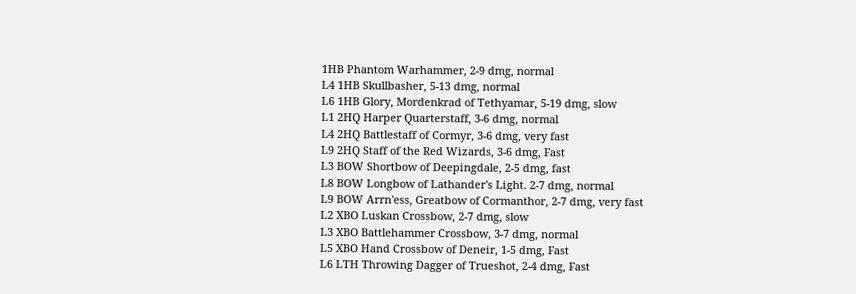1HB Phantom Warhammer, 2-9 dmg, normal
L4 1HB Skullbasher, 5-13 dmg, normal
L6 1HB Glory, Mordenkrad of Tethyamar, 5-19 dmg, slow
L1 2HQ Harper Quarterstaff, 3-6 dmg, normal
L4 2HQ Battlestaff of Cormyr, 3-6 dmg, very fast
L9 2HQ Staff of the Red Wizards, 3-6 dmg, Fast
L3 BOW Shortbow of Deepingdale, 2-5 dmg, fast
L8 BOW Longbow of Lathander's Light. 2-7 dmg, normal
L9 BOW Arrn'ess, Greatbow of Cormanthor, 2-7 dmg, very fast
L2 XBO Luskan Crossbow, 2-7 dmg, slow
L3 XBO Battlehammer Crossbow, 3-7 dmg, normal
L5 XBO Hand Crossbow of Deneir, 1-5 dmg, Fast
L6 LTH Throwing Dagger of Trueshot, 2-4 dmg, Fast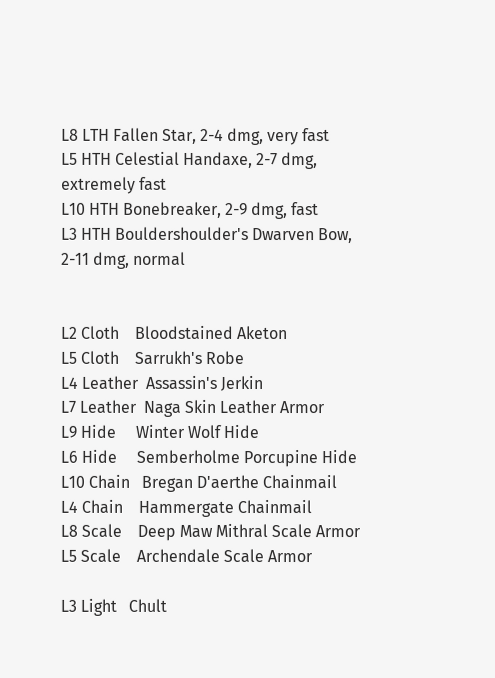L8 LTH Fallen Star, 2-4 dmg, very fast
L5 HTH Celestial Handaxe, 2-7 dmg, extremely fast
L10 HTH Bonebreaker, 2-9 dmg, fast
L3 HTH Bouldershoulder's Dwarven Bow, 2-11 dmg, normal


L2 Cloth    Bloodstained Aketon
L5 Cloth    Sarrukh's Robe
L4 Leather  Assassin's Jerkin
L7 Leather  Naga Skin Leather Armor
L9 Hide     Winter Wolf Hide
L6 Hide     Semberholme Porcupine Hide
L10 Chain   Bregan D'aerthe Chainmail
L4 Chain    Hammergate Chainmail
L8 Scale    Deep Maw Mithral Scale Armor
L5 Scale    Archendale Scale Armor

L3 Light   Chult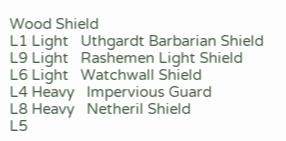Wood Shield
L1 Light   Uthgardt Barbarian Shield
L9 Light   Rashemen Light Shield
L6 Light   Watchwall Shield
L4 Heavy   Impervious Guard
L8 Heavy   Netheril Shield
L5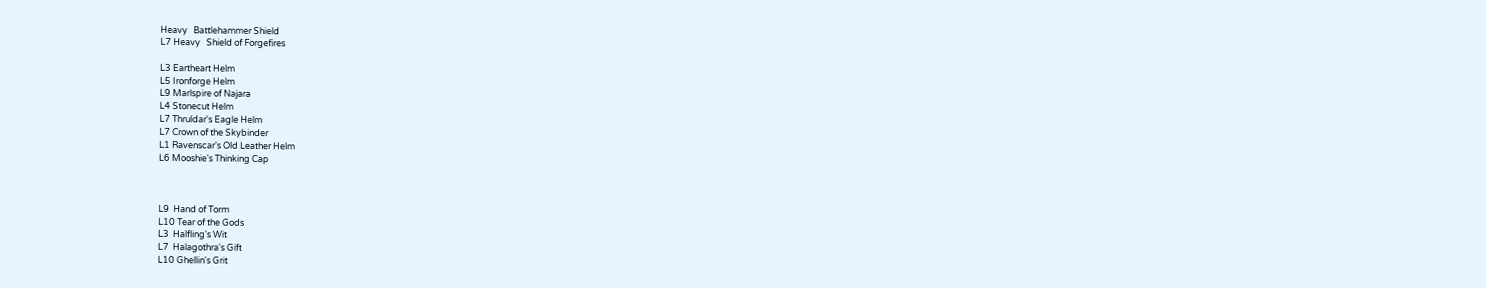Heavy   Battlehammer Shield
L7 Heavy   Shield of Forgefires

L3 Eartheart Helm
L5 Ironforge Helm
L9 Marlspire of Najara
L4 Stonecut Helm
L7 Thruldar's Eagle Helm
L7 Crown of the Skybinder
L1 Ravenscar's Old Leather Helm
L6 Mooshie's Thinking Cap



L9  Hand of Torm
L10 Tear of the Gods
L3  Halfling's Wit
L7  Halagothra's Gift
L10 Ghellin's Grit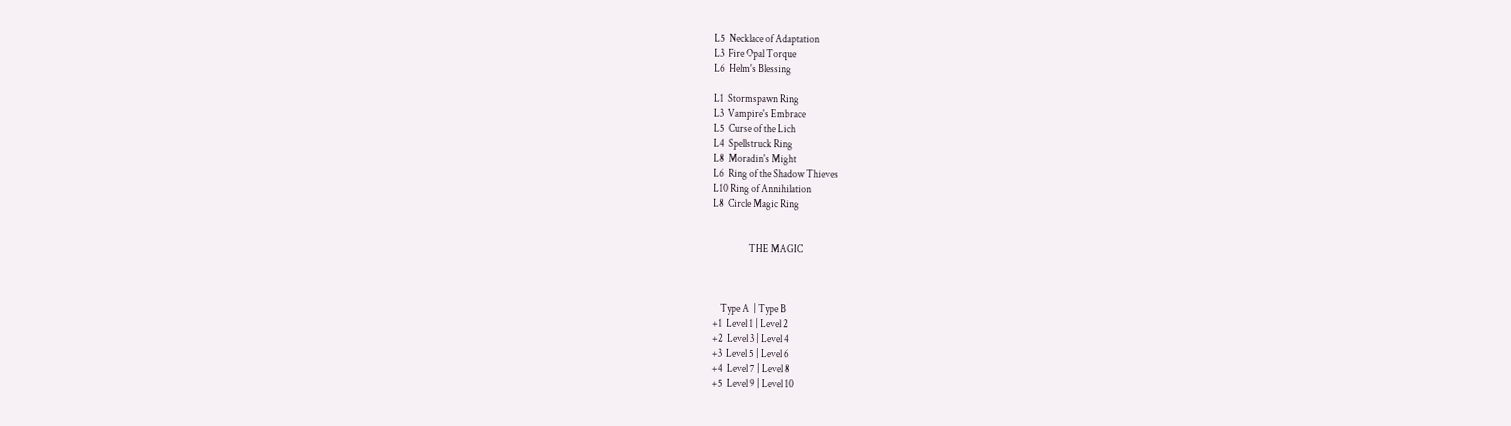L5  Necklace of Adaptation
L3  Fire Opal Torque
L6  Helm's Blessing

L1  Stormspawn Ring
L3  Vampire's Embrace
L5  Curse of the Lich
L4  Spellstruck Ring
L8  Moradin's Might
L6  Ring of the Shadow Thieves
L10 Ring of Annihilation
L8  Circle Magic Ring


                  THE MAGIC



    Type A  | Type B
+1  Level 1 | Level 2
+2  Level 3 | Level 4
+3  Level 5 | Level 6
+4  Level 7 | Level 8
+5  Level 9 | Level 10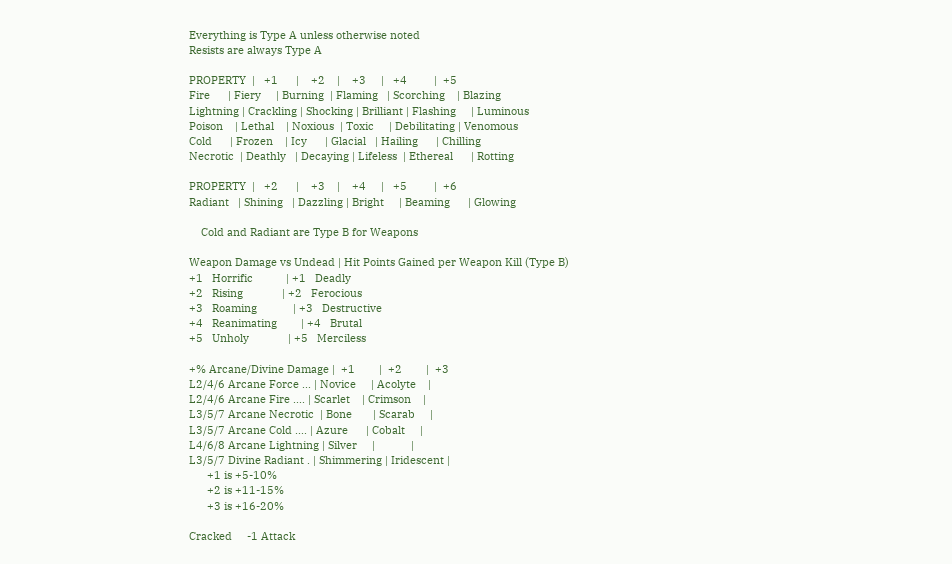Everything is Type A unless otherwise noted
Resists are always Type A

PROPERTY  |   +1      |    +2    |    +3     |   +4         |  +5
Fire      | Fiery     | Burning  | Flaming   | Scorching    | Blazing
Lightning | Crackling | Shocking | Brilliant | Flashing     | Luminous
Poison    | Lethal    | Noxious  | Toxic     | Debilitating | Venomous
Cold      | Frozen    | Icy      | Glacial   | Hailing      | Chilling
Necrotic  | Deathly   | Decaying | Lifeless  | Ethereal      | Rotting

PROPERTY  |   +2      |    +3    |    +4     |   +5         |  +6
Radiant   | Shining   | Dazzling | Bright     | Beaming      | Glowing

    Cold and Radiant are Type B for Weapons

Weapon Damage vs Undead | Hit Points Gained per Weapon Kill (Type B)
+1   Horrific           | +1   Deadly
+2   Rising             | +2   Ferocious
+3   Roaming            | +3   Destructive
+4   Reanimating        | +4   Brutal
+5   Unholy             | +5   Merciless

+% Arcane/Divine Damage |  +1        |  +2        |  +3
L2/4/6 Arcane Force ... | Novice     | Acolyte    |
L2/4/6 Arcane Fire .... | Scarlet    | Crimson    |
L3/5/7 Arcane Necrotic  | Bone       | Scarab     |
L3/5/7 Arcane Cold .... | Azure      | Cobalt     |
L4/6/8 Arcane Lightning | Silver     |            |
L3/5/7 Divine Radiant . | Shimmering | Iridescent |
      +1 is +5-10%
      +2 is +11-15%
      +3 is +16-20%

Cracked     -1 Attack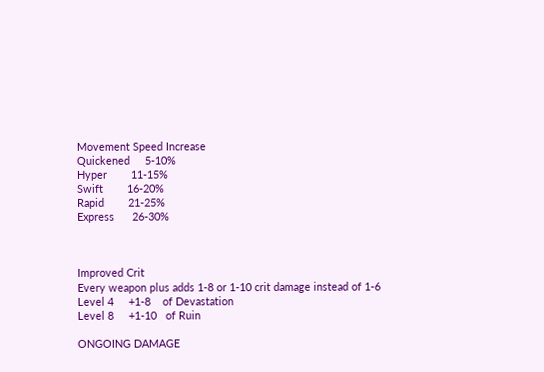Movement Speed Increase
Quickened     5-10%
Hyper        11-15%
Swift        16-20%
Rapid        21-25%
Express      26-30%



Improved Crit
Every weapon plus adds 1-8 or 1-10 crit damage instead of 1-6
Level 4     +1-8    of Devastation
Level 8     +1-10   of Ruin

ONGOING DAMAGE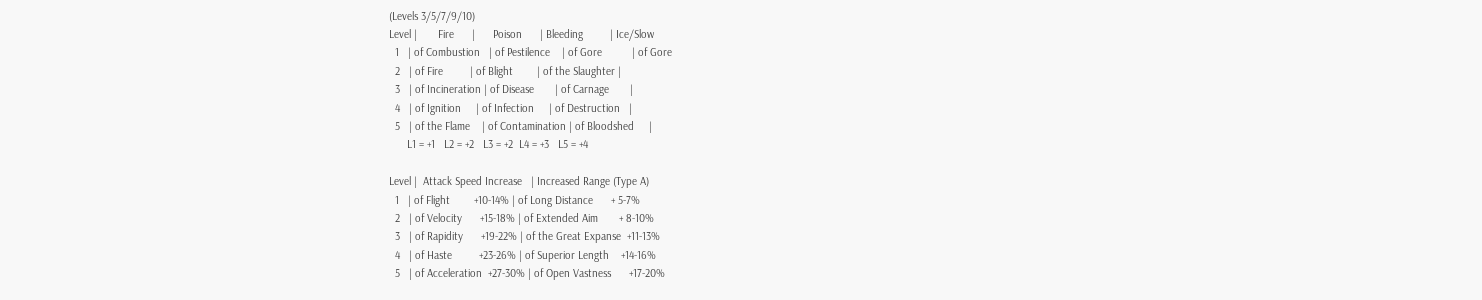(Levels 3/5/7/9/10)
Level |       Fire      |      Poison      | Bleeding         | Ice/Slow
  1   | of Combustion   | of Pestilence    | of Gore          | of Gore
  2   | of Fire         | of Blight        | of the Slaughter |
  3   | of Incineration | of Disease       | of Carnage       |
  4   | of Ignition     | of Infection     | of Destruction   |
  5   | of the Flame    | of Contamination | of Bloodshed     |
      L1 = +1   L2 = +2   L3 = +2  L4 = +3   L5 = +4

Level |  Attack Speed Increase   | Increased Range (Type A)
  1   | of Flight        +10-14% | of Long Distance      + 5-7%
  2   | of Velocity      +15-18% | of Extended Aim       + 8-10%
  3   | of Rapidity      +19-22% | of the Great Expanse  +11-13%
  4   | of Haste         +23-26% | of Superior Length    +14-16%
  5   | of Acceleration  +27-30% | of Open Vastness      +17-20%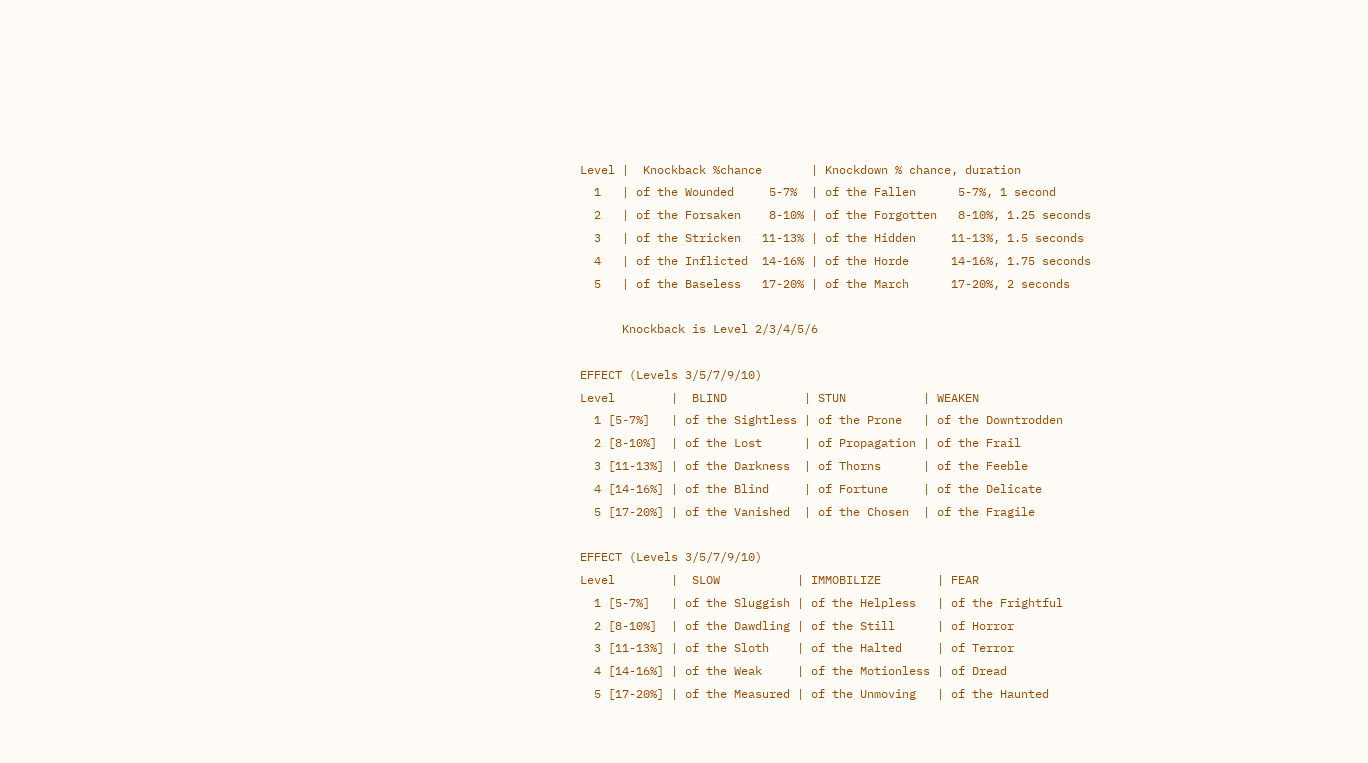Level |  Knockback %chance       | Knockdown % chance, duration
  1   | of the Wounded     5-7%  | of the Fallen      5-7%, 1 second
  2   | of the Forsaken    8-10% | of the Forgotten   8-10%, 1.25 seconds
  3   | of the Stricken   11-13% | of the Hidden     11-13%, 1.5 seconds
  4   | of the Inflicted  14-16% | of the Horde      14-16%, 1.75 seconds
  5   | of the Baseless   17-20% | of the March      17-20%, 2 seconds

      Knockback is Level 2/3/4/5/6

EFFECT (Levels 3/5/7/9/10)
Level        |  BLIND           | STUN           | WEAKEN
  1 [5-7%]   | of the Sightless | of the Prone   | of the Downtrodden
  2 [8-10%]  | of the Lost      | of Propagation | of the Frail
  3 [11-13%] | of the Darkness  | of Thorns      | of the Feeble
  4 [14-16%] | of the Blind     | of Fortune     | of the Delicate
  5 [17-20%] | of the Vanished  | of the Chosen  | of the Fragile

EFFECT (Levels 3/5/7/9/10)
Level        |  SLOW           | IMMOBILIZE        | FEAR
  1 [5-7%]   | of the Sluggish | of the Helpless   | of the Frightful
  2 [8-10%]  | of the Dawdling | of the Still      | of Horror
  3 [11-13%] | of the Sloth    | of the Halted     | of Terror
  4 [14-16%] | of the Weak     | of the Motionless | of Dread
  5 [17-20%] | of the Measured | of the Unmoving   | of the Haunted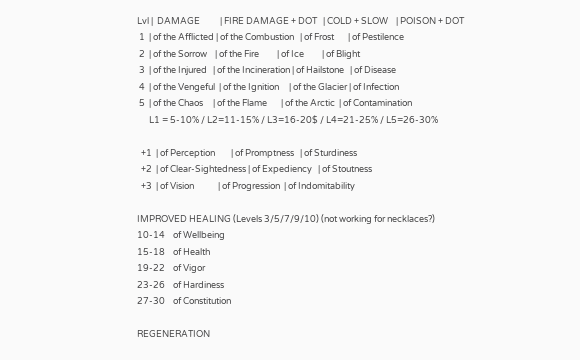Lvl |  DAMAGE          | FIRE DAMAGE + DOT   | COLD + SLOW    | POISON + DOT
 1  | of the Afflicted | of the Combustion   | of Frost       | of Pestilence
 2  | of the Sorrow    | of the Fire         | of Ice         | of Blight
 3  | of the Injured   | of the Incineration | of Hailstone   | of Disease
 4  | of the Vengeful  | of the Ignition     | of the Glacier | of Infection
 5  | of the Chaos     | of the Flame       | of the Arctic  | of Contamination
      L1 = 5-10% / L2=11-15% / L3=16-20$ / L4=21-25% / L5=26-30%

  +1  | of Perception        | of Promptness   | of Sturdiness
  +2  | of Clear-Sightedness | of Expediency   | of Stoutness
  +3  | of Vision            | of Progression  | of Indomitability

IMPROVED HEALING (Levels 3/5/7/9/10) (not working for necklaces?)
10-14    of Wellbeing
15-18    of Health
19-22    of Vigor
23-26    of Hardiness
27-30    of Constitution

REGENERATION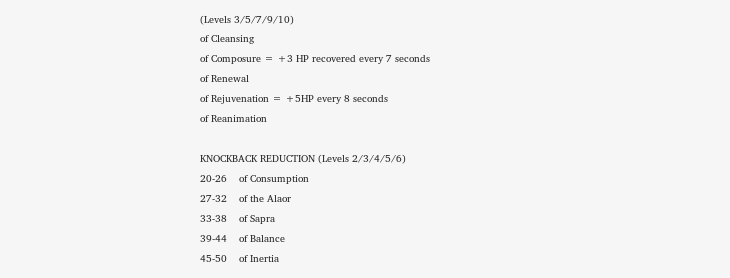(Levels 3/5/7/9/10)
of Cleansing
of Composure = +3 HP recovered every 7 seconds
of Renewal
of Rejuvenation = +5HP every 8 seconds
of Reanimation

KNOCKBACK REDUCTION (Levels 2/3/4/5/6)
20-26    of Consumption
27-32    of the Alaor
33-38    of Sapra
39-44    of Balance
45-50    of Inertia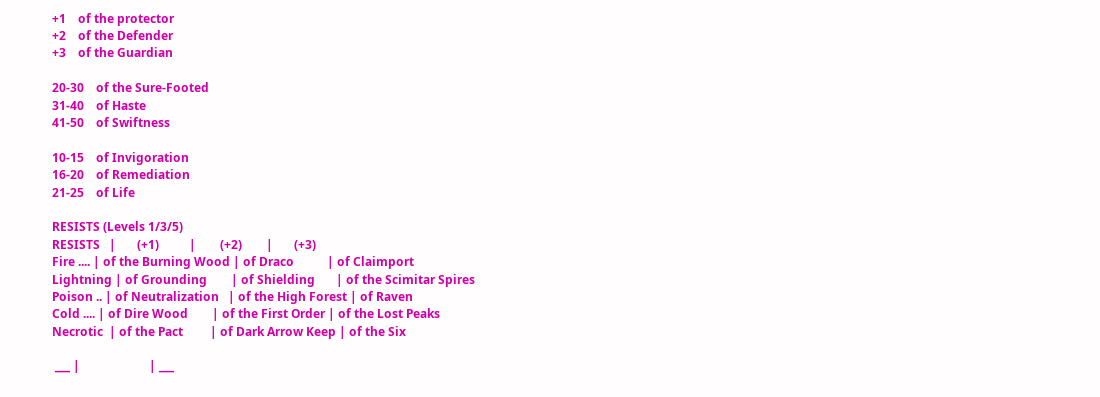+1    of the protector
+2    of the Defender
+3    of the Guardian

20-30    of the Sure-Footed
31-40    of Haste
41-50    of Swiftness

10-15    of Invigoration
16-20    of Remediation
21-25    of Life

RESISTS (Levels 1/3/5)
RESISTS   |       (+1)          |        (+2)        |       (+3)
Fire .... | of the Burning Wood | of Draco           | of Claimport
Lightning | of Grounding        | of Shielding       | of the Scimitar Spires
Poison .. | of Neutralization   | of the High Forest | of Raven
Cold .... | of Dire Wood        | of the First Order | of the Lost Peaks
Necrotic  | of the Pact         | of Dark Arrow Keep | of the Six

 ___ |                       | ___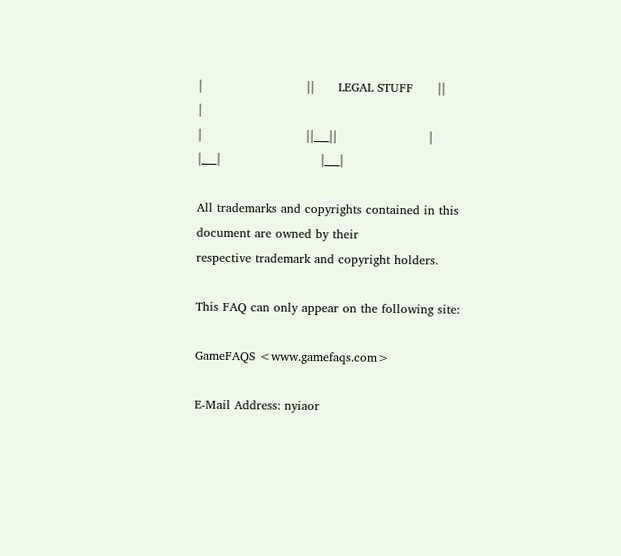|                          ||      LEGAL STUFF      ||                       |
|                          ||___||                       |
|___|                         |___|

All trademarks and copyrights contained in this document are owned by their
respective trademark and copyright holders.

This FAQ can only appear on the following site:

GameFAQS <www.gamefaqs.com>

E-Mail Address: nyiaor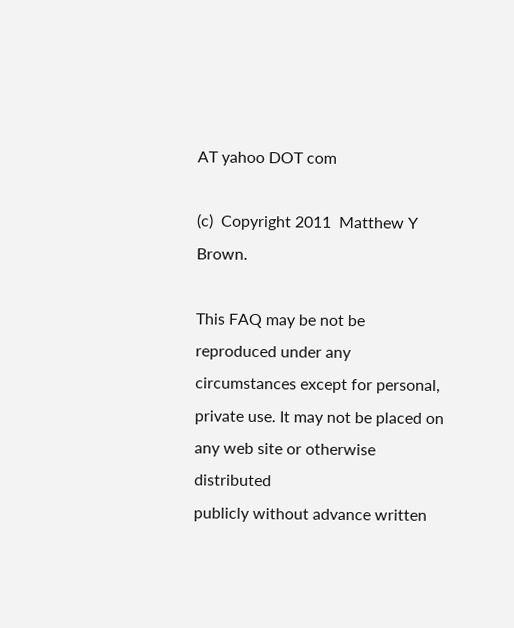AT yahoo DOT com

(c)  Copyright 2011  Matthew Y Brown.

This FAQ may be not be reproduced under any circumstances except for personal,
private use. It may not be placed on any web site or otherwise distributed
publicly without advance written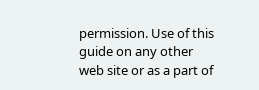permission. Use of this guide on any other
web site or as a part of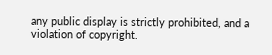any public display is strictly prohibited, and a
violation of copyright.